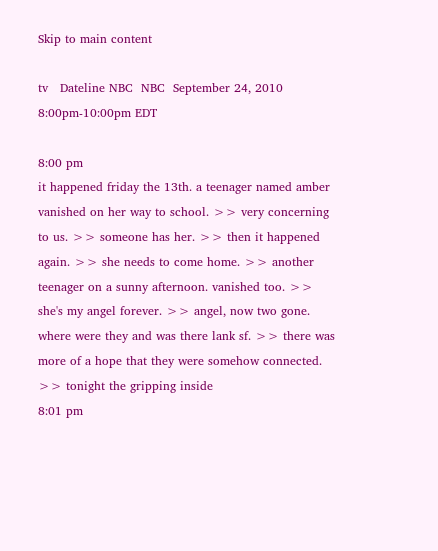Skip to main content

tv   Dateline NBC  NBC  September 24, 2010 8:00pm-10:00pm EDT

8:00 pm
it happened friday the 13th. a teenager named amber vanished on her way to school. >> very concerning to us. >> someone has her. >> then it happened again. >> she needs to come home. >> another teenager on a sunny afternoon. vanished too. >> she's my angel forever. >> angel, now two gone. where were they and was there lank sf. >> there was more of a hope that they were somehow connected. >> tonight the gripping inside
8:01 pm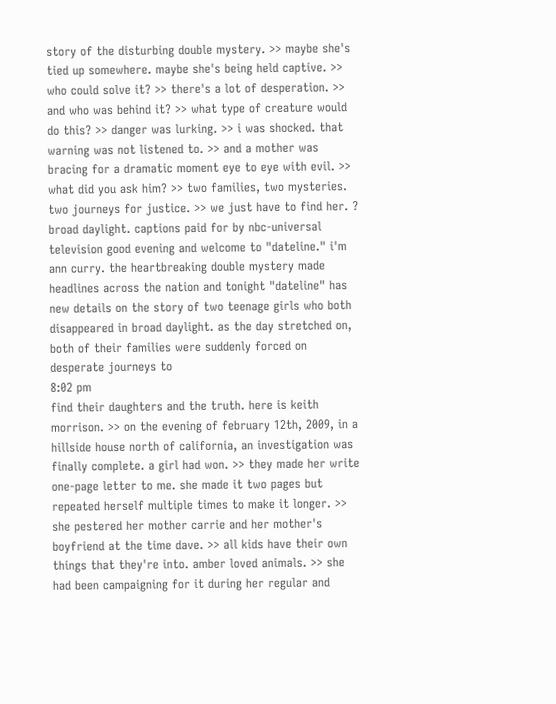story of the disturbing double mystery. >> maybe she's tied up somewhere. maybe she's being held captive. >> who could solve it? >> there's a lot of desperation. >> and who was behind it? >> what type of creature would do this? >> danger was lurking. >> i was shocked. that warning was not listened to. >> and a mother was bracing for a dramatic moment eye to eye with evil. >> what did you ask him? >> two families, two mysteries. two journeys for justice. >> we just have to find her. ? broad daylight. captions paid for by nbc-universal television good evening and welcome to "dateline." i'm ann curry. the heartbreaking double mystery made headlines across the nation and tonight "dateline" has new details on the story of two teenage girls who both disappeared in broad daylight. as the day stretched on, both of their families were suddenly forced on desperate journeys to
8:02 pm
find their daughters and the truth. here is keith morrison. >> on the evening of february 12th, 2009, in a hillside house north of california, an investigation was finally complete. a girl had won. >> they made her write one-page letter to me. she made it two pages but repeated herself multiple times to make it longer. >> she pestered her mother carrie and her mother's boyfriend at the time dave. >> all kids have their own things that they're into. amber loved animals. >> she had been campaigning for it during her regular and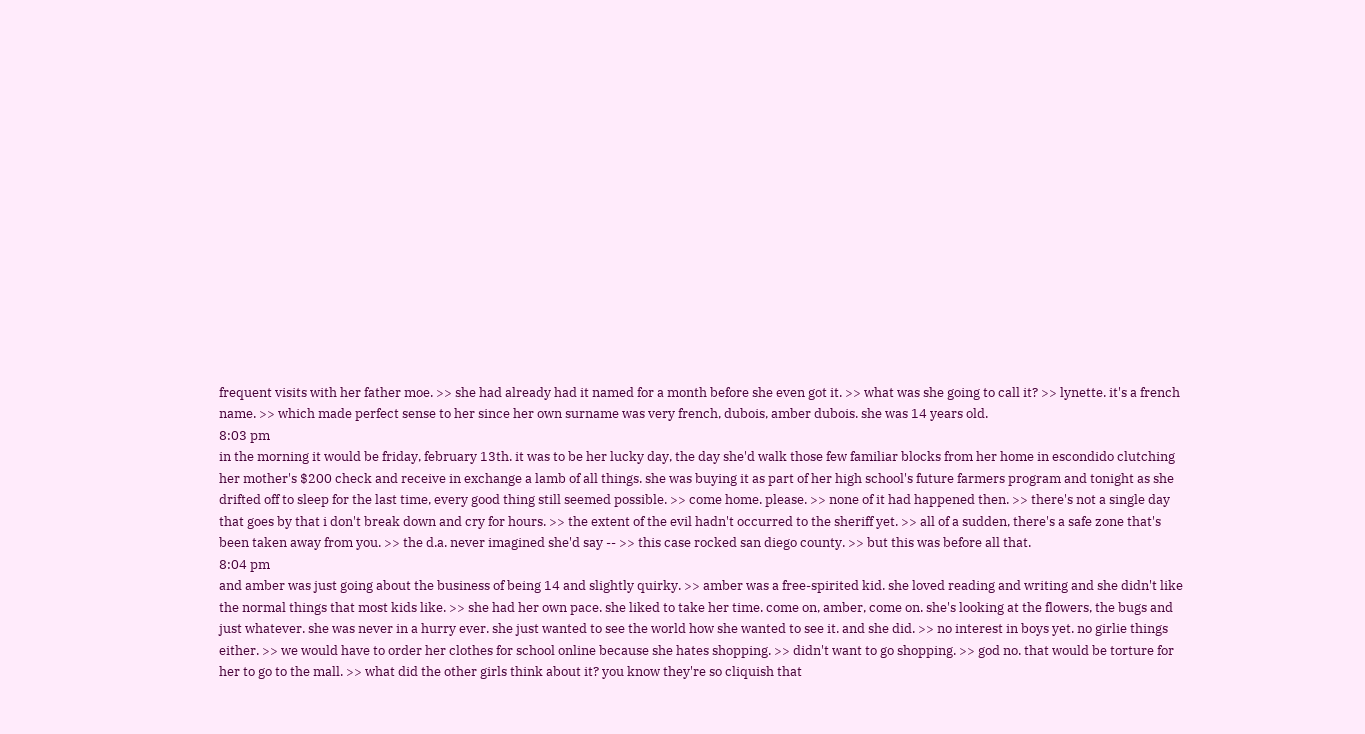frequent visits with her father moe. >> she had already had it named for a month before she even got it. >> what was she going to call it? >> lynette. it's a french name. >> which made perfect sense to her since her own surname was very french, dubois, amber dubois. she was 14 years old.
8:03 pm
in the morning it would be friday, february 13th. it was to be her lucky day, the day she'd walk those few familiar blocks from her home in escondido clutching her mother's $200 check and receive in exchange a lamb of all things. she was buying it as part of her high school's future farmers program and tonight as she drifted off to sleep for the last time, every good thing still seemed possible. >> come home. please. >> none of it had happened then. >> there's not a single day that goes by that i don't break down and cry for hours. >> the extent of the evil hadn't occurred to the sheriff yet. >> all of a sudden, there's a safe zone that's been taken away from you. >> the d.a. never imagined she'd say -- >> this case rocked san diego county. >> but this was before all that.
8:04 pm
and amber was just going about the business of being 14 and slightly quirky. >> amber was a free-spirited kid. she loved reading and writing and she didn't like the normal things that most kids like. >> she had her own pace. she liked to take her time. come on, amber, come on. she's looking at the flowers, the bugs and just whatever. she was never in a hurry ever. she just wanted to see the world how she wanted to see it. and she did. >> no interest in boys yet. no girlie things either. >> we would have to order her clothes for school online because she hates shopping. >> didn't want to go shopping. >> god no. that would be torture for her to go to the mall. >> what did the other girls think about it? you know they're so cliquish that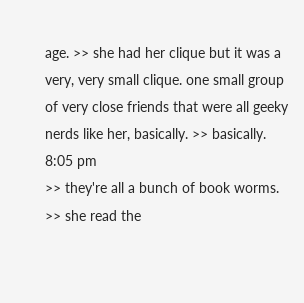age. >> she had her clique but it was a very, very small clique. one small group of very close friends that were all geeky nerds like her, basically. >> basically.
8:05 pm
>> they're all a bunch of book worms. >> she read the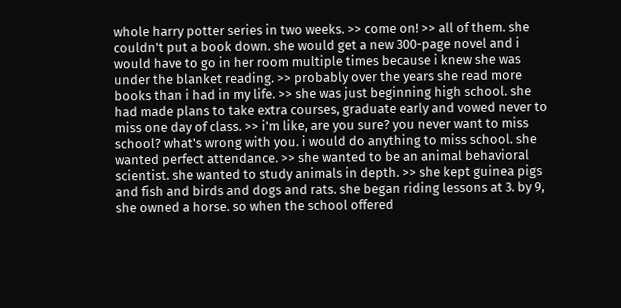whole harry potter series in two weeks. >> come on! >> all of them. she couldn't put a book down. she would get a new 300-page novel and i would have to go in her room multiple times because i knew she was under the blanket reading. >> probably over the years she read more books than i had in my life. >> she was just beginning high school. she had made plans to take extra courses, graduate early and vowed never to miss one day of class. >> i'm like, are you sure? you never want to miss school? what's wrong with you. i would do anything to miss school. she wanted perfect attendance. >> she wanted to be an animal behavioral scientist. she wanted to study animals in depth. >> she kept guinea pigs and fish and birds and dogs and rats. she began riding lessons at 3. by 9, she owned a horse. so when the school offered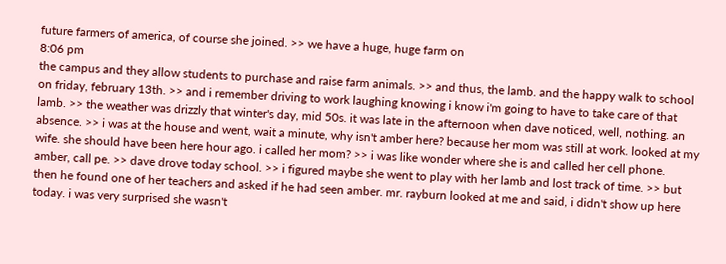future farmers of america, of course she joined. >> we have a huge, huge farm on
8:06 pm
the campus and they allow students to purchase and raise farm animals. >> and thus, the lamb. and the happy walk to school on friday, february 13th. >> and i remember driving to work laughing knowing i know i'm going to have to take care of that lamb. >> the weather was drizzly that winter's day, mid 50s. it was late in the afternoon when dave noticed, well, nothing. an absence. >> i was at the house and went, wait a minute, why isn't amber here? because her mom was still at work. looked at my wife. she should have been here hour ago. i called her mom? >> i was like wonder where she is and called her cell phone. amber, call pe. >> dave drove today school. >> i figured maybe she went to play with her lamb and lost track of time. >> but then he found one of her teachers and asked if he had seen amber. mr. rayburn looked at me and said, i didn't show up here today. i was very surprised she wasn't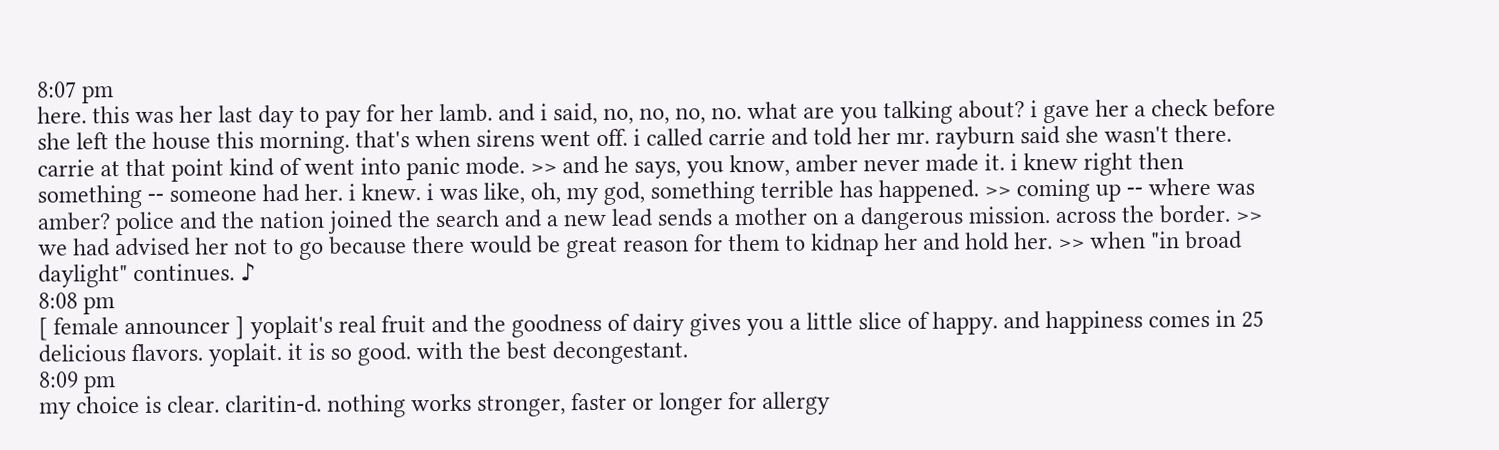8:07 pm
here. this was her last day to pay for her lamb. and i said, no, no, no, no. what are you talking about? i gave her a check before she left the house this morning. that's when sirens went off. i called carrie and told her mr. rayburn said she wasn't there. carrie at that point kind of went into panic mode. >> and he says, you know, amber never made it. i knew right then something -- someone had her. i knew. i was like, oh, my god, something terrible has happened. >> coming up -- where was amber? police and the nation joined the search and a new lead sends a mother on a dangerous mission. across the border. >> we had advised her not to go because there would be great reason for them to kidnap her and hold her. >> when "in broad daylight" continues. ♪
8:08 pm
[ female announcer ] yoplait's real fruit and the goodness of dairy gives you a little slice of happy. and happiness comes in 25 delicious flavors. yoplait. it is so good. with the best decongestant.
8:09 pm
my choice is clear. claritin-d. nothing works stronger, faster or longer for allergy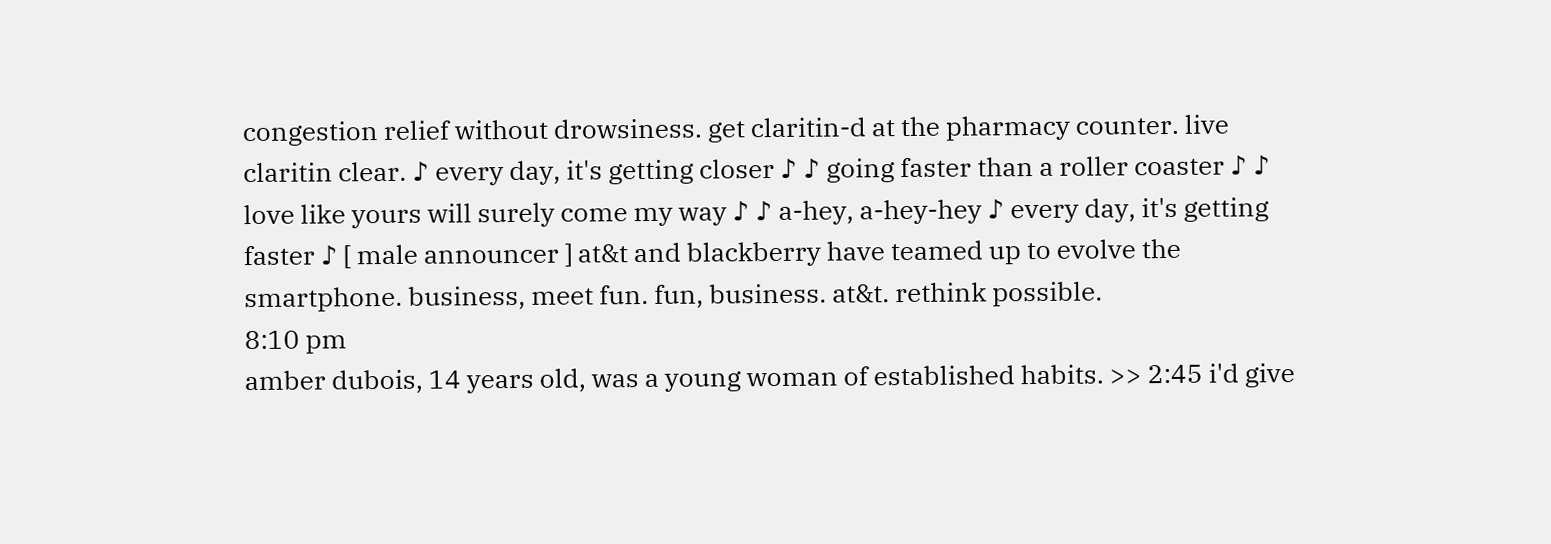congestion relief without drowsiness. get claritin-d at the pharmacy counter. live claritin clear. ♪ every day, it's getting closer ♪ ♪ going faster than a roller coaster ♪ ♪ love like yours will surely come my way ♪ ♪ a-hey, a-hey-hey ♪ every day, it's getting faster ♪ [ male announcer ] at&t and blackberry have teamed up to evolve the smartphone. business, meet fun. fun, business. at&t. rethink possible.
8:10 pm
amber dubois, 14 years old, was a young woman of established habits. >> 2:45 i'd give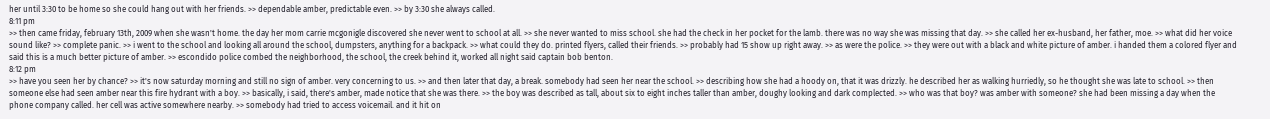her until 3:30 to be home so she could hang out with her friends. >> dependable amber, predictable even. >> by 3:30 she always called.
8:11 pm
>> then came friday, february 13th, 2009 when she wasn't home. the day her mom carrie mcgonigle discovered she never went to school at all. >> she never wanted to miss school. she had the check in her pocket for the lamb. there was no way she was missing that day. >> she called her ex-husband, her father, moe. >> what did her voice sound like? >> complete panic. >> i went to the school and looking all around the school, dumpsters, anything for a backpack. >> what could they do. printed flyers, called their friends. >> probably had 15 show up right away. >> as were the police. >> they were out with a black and white picture of amber. i handed them a colored flyer and said this is a much better picture of amber. >> escondido police combed the neighborhood, the school, the creek behind it, worked all night said captain bob benton.
8:12 pm
>> have you seen her by chance? >> it's now saturday morning and still no sign of amber. very concerning to us. >> and then later that day, a break. somebody had seen her near the school. >> describing how she had a hoody on, that it was drizzly. he described her as walking hurriedly, so he thought she was late to school. >> then someone else had seen amber near this fire hydrant with a boy. >> basically, i said, there's amber, made notice that she was there. >> the boy was described as tall, about six to eight inches taller than amber, doughy looking and dark complected. >> who was that boy? was amber with someone? she had been missing a day when the phone company called. her cell was active somewhere nearby. >> somebody had tried to access voicemail. and it hit on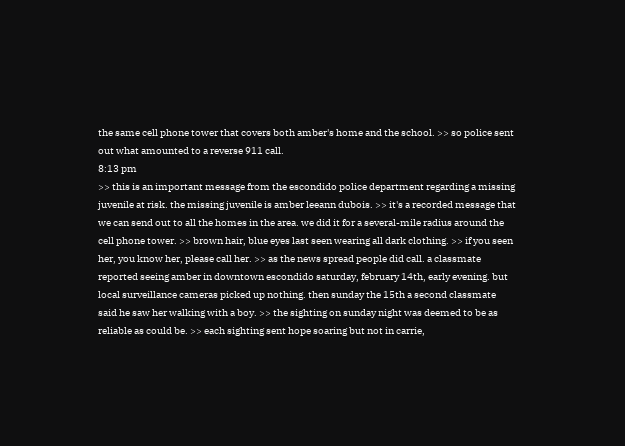the same cell phone tower that covers both amber's home and the school. >> so police sent out what amounted to a reverse 911 call.
8:13 pm
>> this is an important message from the escondido police department regarding a missing juvenile at risk. the missing juvenile is amber leeann dubois. >> it's a recorded message that we can send out to all the homes in the area. we did it for a several-mile radius around the cell phone tower. >> brown hair, blue eyes last seen wearing all dark clothing. >> if you seen her, you know her, please call her. >> as the news spread people did call. a classmate reported seeing amber in downtown escondido saturday, february 14th, early evening. but local surveillance cameras picked up nothing. then sunday the 15th a second classmate said he saw her walking with a boy. >> the sighting on sunday night was deemed to be as reliable as could be. >> each sighting sent hope soaring but not in carrie,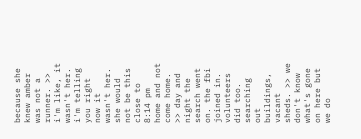because she knew amber was not a runner. >> i'm like, it wasn't her. i'm telling you right now it wasn't her. she would not be this close to
8:14 pm
home and not come home. >> day and night the search went on. the fbi joined in. volunteers did too. searching out buildings, vacant sheds. >> we don't know what's gone on here but we do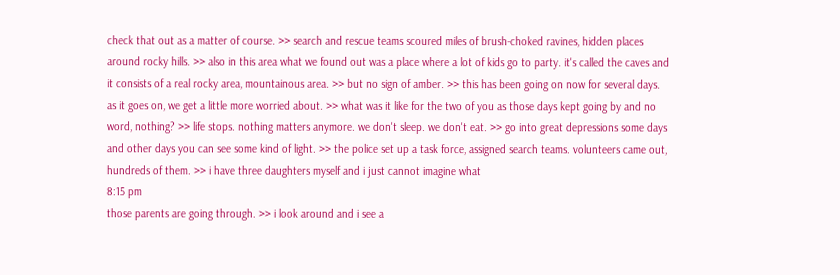check that out as a matter of course. >> search and rescue teams scoured miles of brush-choked ravines, hidden places around rocky hills. >> also in this area what we found out was a place where a lot of kids go to party. it's called the caves and it consists of a real rocky area, mountainous area. >> but no sign of amber. >> this has been going on now for several days. as it goes on, we get a little more worried about. >> what was it like for the two of you as those days kept going by and no word, nothing? >> life stops. nothing matters anymore. we don't sleep. we don't eat. >> go into great depressions some days and other days you can see some kind of light. >> the police set up a task force, assigned search teams. volunteers came out, hundreds of them. >> i have three daughters myself and i just cannot imagine what
8:15 pm
those parents are going through. >> i look around and i see a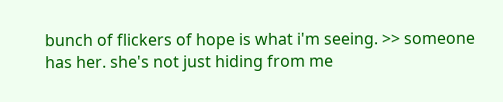bunch of flickers of hope is what i'm seeing. >> someone has her. she's not just hiding from me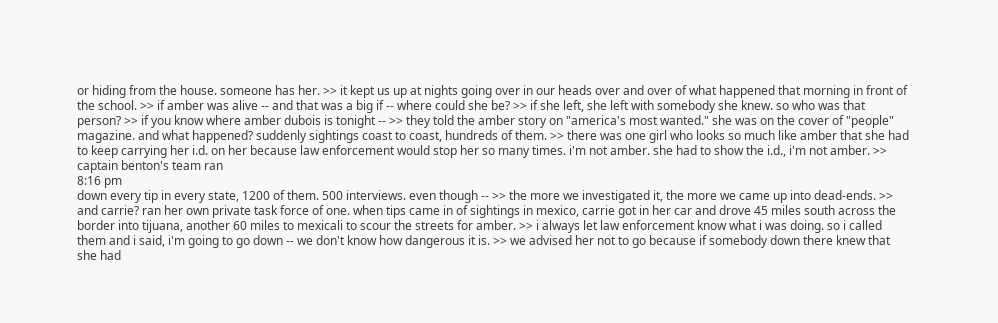or hiding from the house. someone has her. >> it kept us up at nights going over in our heads over and over of what happened that morning in front of the school. >> if amber was alive -- and that was a big if -- where could she be? >> if she left, she left with somebody she knew. so who was that person? >> if you know where amber dubois is tonight -- >> they told the amber story on "america's most wanted." she was on the cover of "people" magazine. and what happened? suddenly sightings coast to coast, hundreds of them. >> there was one girl who looks so much like amber that she had to keep carrying her i.d. on her because law enforcement would stop her so many times. i'm not amber. she had to show the i.d., i'm not amber. >> captain benton's team ran
8:16 pm
down every tip in every state, 1200 of them. 500 interviews. even though -- >> the more we investigated it, the more we came up into dead-ends. >> and carrie? ran her own private task force of one. when tips came in of sightings in mexico, carrie got in her car and drove 45 miles south across the border into tijuana, another 60 miles to mexicali to scour the streets for amber. >> i always let law enforcement know what i was doing. so i called them and i said, i'm going to go down -- we don't know how dangerous it is. >> we advised her not to go because if somebody down there knew that she had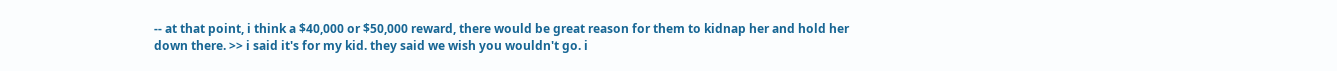-- at that point, i think a $40,000 or $50,000 reward, there would be great reason for them to kidnap her and hold her down there. >> i said it's for my kid. they said we wish you wouldn't go. i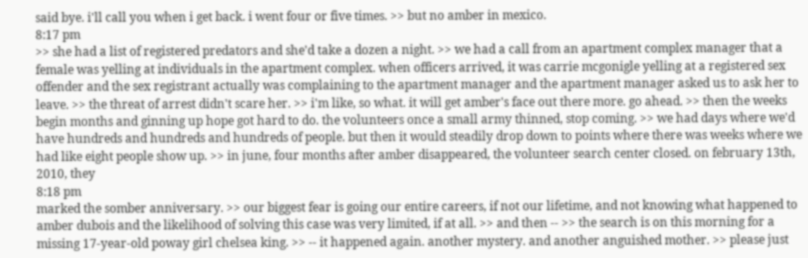said bye. i'll call you when i get back. i went four or five times. >> but no amber in mexico.
8:17 pm
>> she had a list of registered predators and she'd take a dozen a night. >> we had a call from an apartment complex manager that a female was yelling at individuals in the apartment complex. when officers arrived, it was carrie mcgonigle yelling at a registered sex offender and the sex registrant actually was complaining to the apartment manager and the apartment manager asked us to ask her to leave. >> the threat of arrest didn't scare her. >> i'm like, so what. it will get amber's face out there more. go ahead. >> then the weeks begin months and ginning up hope got hard to do. the volunteers once a small army thinned, stop coming. >> we had days where we'd have hundreds and hundreds and hundreds of people. but then it would steadily drop down to points where there was weeks where we had like eight people show up. >> in june, four months after amber disappeared, the volunteer search center closed. on february 13th, 2010, they
8:18 pm
marked the somber anniversary. >> our biggest fear is going our entire careers, if not our lifetime, and not knowing what happened to amber dubois and the likelihood of solving this case was very limited, if at all. >> and then -- >> the search is on this morning for a missing 17-year-old poway girl chelsea king. >> -- it happened again. another mystery. and another anguished mother. >> please just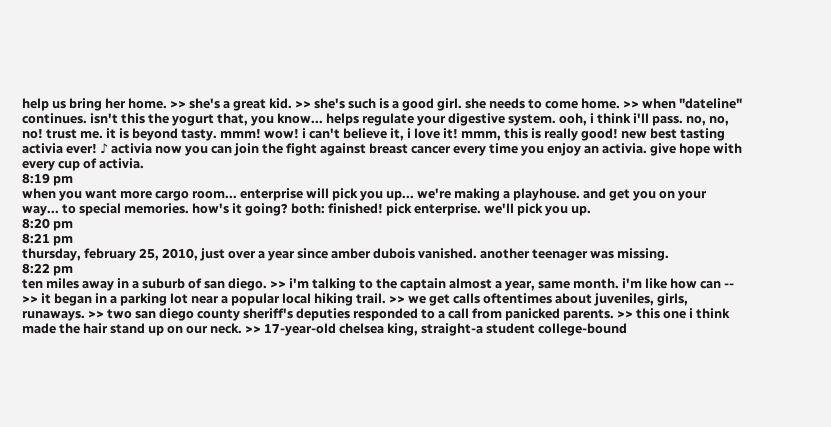help us bring her home. >> she's a great kid. >> she's such is a good girl. she needs to come home. >> when "dateline" continues. isn't this the yogurt that, you know... helps regulate your digestive system. ooh, i think i'll pass. no, no, no! trust me. it is beyond tasty. mmm! wow! i can't believe it, i love it! mmm, this is really good! new best tasting activia ever! ♪ activia now you can join the fight against breast cancer every time you enjoy an activia. give hope with every cup of activia.
8:19 pm
when you want more cargo room... enterprise will pick you up... we're making a playhouse. and get you on your way... to special memories. how's it going? both: finished! pick enterprise. we'll pick you up.
8:20 pm
8:21 pm
thursday, february 25, 2010, just over a year since amber dubois vanished. another teenager was missing.
8:22 pm
ten miles away in a suburb of san diego. >> i'm talking to the captain almost a year, same month. i'm like how can -- >> it began in a parking lot near a popular local hiking trail. >> we get calls oftentimes about juveniles, girls, runaways. >> two san diego county sheriff's deputies responded to a call from panicked parents. >> this one i think made the hair stand up on our neck. >> 17-year-old chelsea king, straight-a student college-bound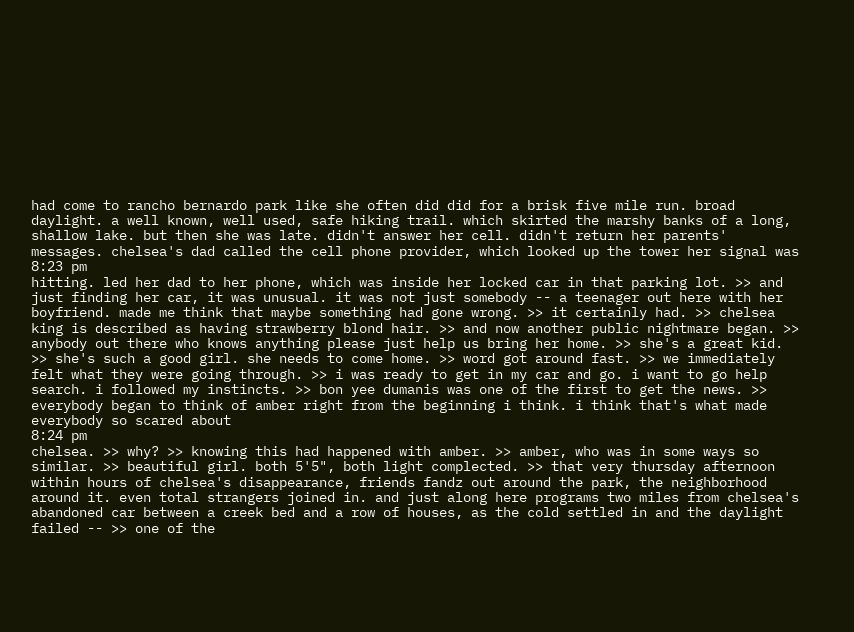had come to rancho bernardo park like she often did did for a brisk five mile run. broad daylight. a well known, well used, safe hiking trail. which skirted the marshy banks of a long, shallow lake. but then she was late. didn't answer her cell. didn't return her parents' messages. chelsea's dad called the cell phone provider, which looked up the tower her signal was
8:23 pm
hitting. led her dad to her phone, which was inside her locked car in that parking lot. >> and just finding her car, it was unusual. it was not just somebody -- a teenager out here with her boyfriend. made me think that maybe something had gone wrong. >> it certainly had. >> chelsea king is described as having strawberry blond hair. >> and now another public nightmare began. >> anybody out there who knows anything please just help us bring her home. >> she's a great kid. >> she's such a good girl. she needs to come home. >> word got around fast. >> we immediately felt what they were going through. >> i was ready to get in my car and go. i want to go help search. i followed my instincts. >> bon yee dumanis was one of the first to get the news. >> everybody began to think of amber right from the beginning i think. i think that's what made everybody so scared about
8:24 pm
chelsea. >> why? >> knowing this had happened with amber. >> amber, who was in some ways so similar. >> beautiful girl. both 5'5", both light complected. >> that very thursday afternoon within hours of chelsea's disappearance, friends fandz out around the park, the neighborhood around it. even total strangers joined in. and just along here programs two miles from chelsea's abandoned car between a creek bed and a row of houses, as the cold settled in and the daylight failed -- >> one of the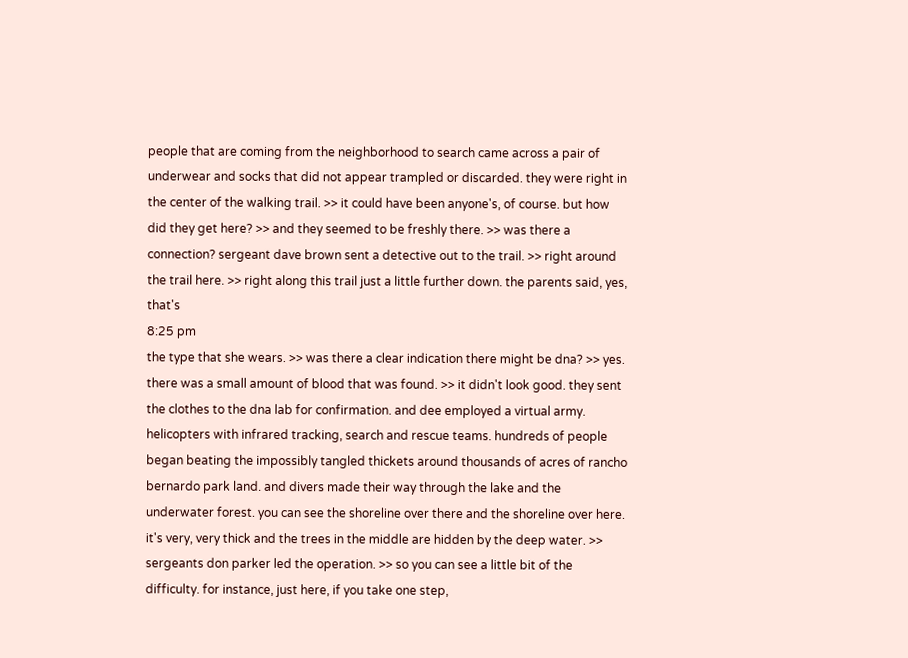people that are coming from the neighborhood to search came across a pair of underwear and socks that did not appear trampled or discarded. they were right in the center of the walking trail. >> it could have been anyone's, of course. but how did they get here? >> and they seemed to be freshly there. >> was there a connection? sergeant dave brown sent a detective out to the trail. >> right around the trail here. >> right along this trail just a little further down. the parents said, yes, that's
8:25 pm
the type that she wears. >> was there a clear indication there might be dna? >> yes. there was a small amount of blood that was found. >> it didn't look good. they sent the clothes to the dna lab for confirmation. and dee employed a virtual army. helicopters with infrared tracking, search and rescue teams. hundreds of people began beating the impossibly tangled thickets around thousands of acres of rancho bernardo park land. and divers made their way through the lake and the underwater forest. you can see the shoreline over there and the shoreline over here. it's very, very thick and the trees in the middle are hidden by the deep water. >> sergeants don parker led the operation. >> so you can see a little bit of the difficulty. for instance, just here, if you take one step,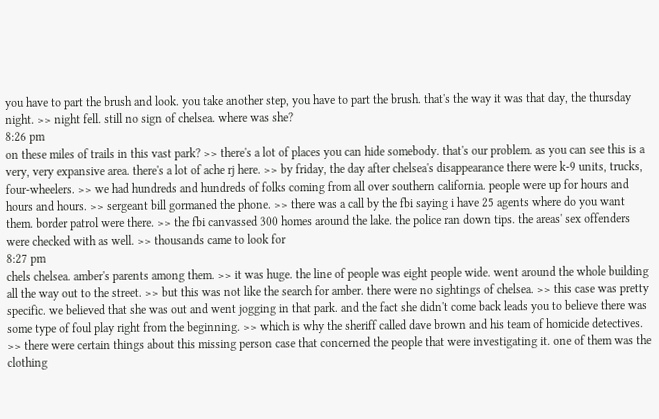you have to part the brush and look. you take another step, you have to part the brush. that's the way it was that day, the thursday night. >> night fell. still no sign of chelsea. where was she?
8:26 pm
on these miles of trails in this vast park? >> there's a lot of places you can hide somebody. that's our problem. as you can see this is a very, very expansive area. there's a lot of ache rj here. >> by friday, the day after chelsea's disappearance there were k-9 units, trucks, four-wheelers. >> we had hundreds and hundreds of folks coming from all over southern california. people were up for hours and hours and hours. >> sergeant bill gormaned the phone. >> there was a call by the fbi saying i have 25 agents where do you want them. border patrol were there. >> the fbi canvassed 300 homes around the lake. the police ran down tips. the areas' sex offenders were checked with as well. >> thousands came to look for
8:27 pm
chels chelsea. amber's parents among them. >> it was huge. the line of people was eight people wide. went around the whole building all the way out to the street. >> but this was not like the search for amber. there were no sightings of chelsea. >> this case was pretty specific. we believed that she was out and went jogging in that park. and the fact she didn't come back leads you to believe there was some type of foul play right from the beginning. >> which is why the sheriff called dave brown and his team of homicide detectives. >> there were certain things about this missing person case that concerned the people that were investigating it. one of them was the clothing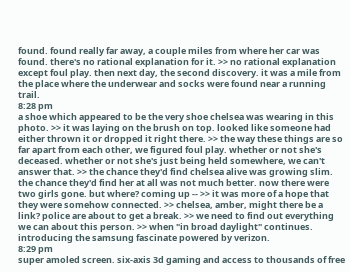found. found really far away, a couple miles from where her car was found. there's no rational explanation for it. >> no rational explanation except foul play. then next day, the second discovery. it was a mile from the place where the underwear and socks were found near a running trail.
8:28 pm
a shoe which appeared to be the very shoe chelsea was wearing in this photo. >> it was laying on the brush on top. looked like someone had either thrown it or dropped it right there. >> the way these things are so far apart from each other, we figured foul play. whether or not she's deceased. whether or not she's just being held somewhere, we can't answer that. >> the chance they'd find chelsea alive was growing slim. the chance they'd find her at all was not much better. now there were two girls gone. but where? coming up -- >> it was more of a hope that they were somehow connected. >> chelsea, amber, might there be a link? police are about to get a break. >> we need to find out everything we can about this person. >> when "in broad daylight" continues. introducing the samsung fascinate powered by verizon.
8:29 pm
super amoled screen. six-axis 3d gaming and access to thousands of free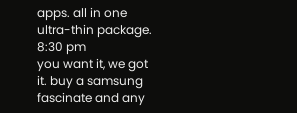apps. all in one ultra-thin package.
8:30 pm
you want it, we got it. buy a samsung fascinate and any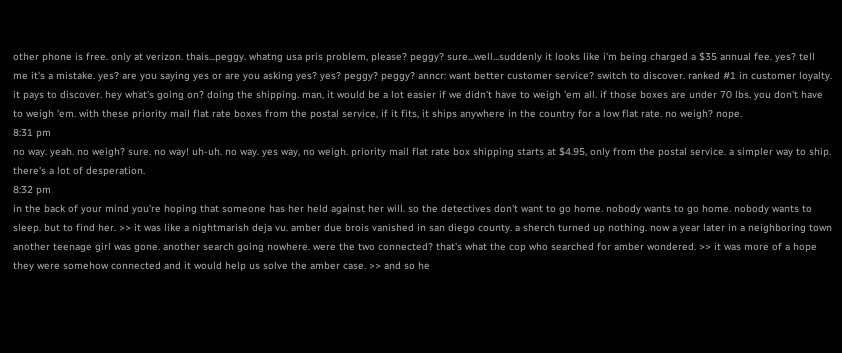other phone is free. only at verizon. thais...peggy. whatng usa pris problem, please? peggy? sure...well...suddenly it looks like i'm being charged a $35 annual fee. yes? tell me it's a mistake. yes? are you saying yes or are you asking yes? yes? peggy? peggy? anncr: want better customer service? switch to discover. ranked #1 in customer loyalty. it pays to discover. hey what's going on? doing the shipping. man, it would be a lot easier if we didn't have to weigh 'em all. if those boxes are under 70 lbs. you don't have to weigh 'em. with these priority mail flat rate boxes from the postal service, if it fits, it ships anywhere in the country for a low flat rate. no weigh? nope.
8:31 pm
no way. yeah. no weigh? sure. no way! uh-uh. no way. yes way, no weigh. priority mail flat rate box shipping starts at $4.95, only from the postal service. a simpler way to ship. there's a lot of desperation.
8:32 pm
in the back of your mind you're hoping that someone has her held against her will. so the detectives don't want to go home. nobody wants to go home. nobody wants to sleep. but to find her. >> it was like a nightmarish deja vu. amber due brois vanished in san diego county. a sherch turned up nothing. now a year later in a neighboring town another teenage girl was gone. another search going nowhere. were the two connected? that's what the cop who searched for amber wondered. >> it was more of a hope they were somehow connected and it would help us solve the amber case. >> and so he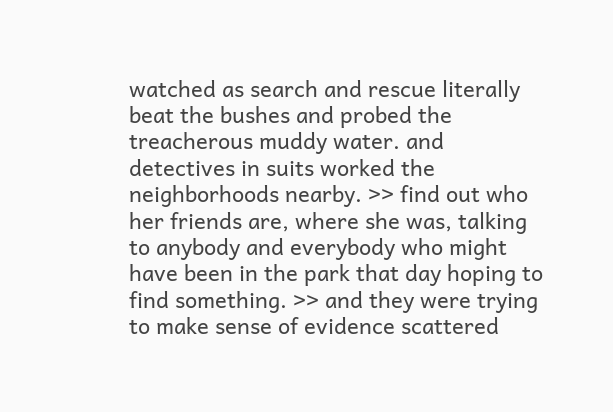watched as search and rescue literally beat the bushes and probed the treacherous muddy water. and detectives in suits worked the neighborhoods nearby. >> find out who her friends are, where she was, talking to anybody and everybody who might have been in the park that day hoping to find something. >> and they were trying to make sense of evidence scattered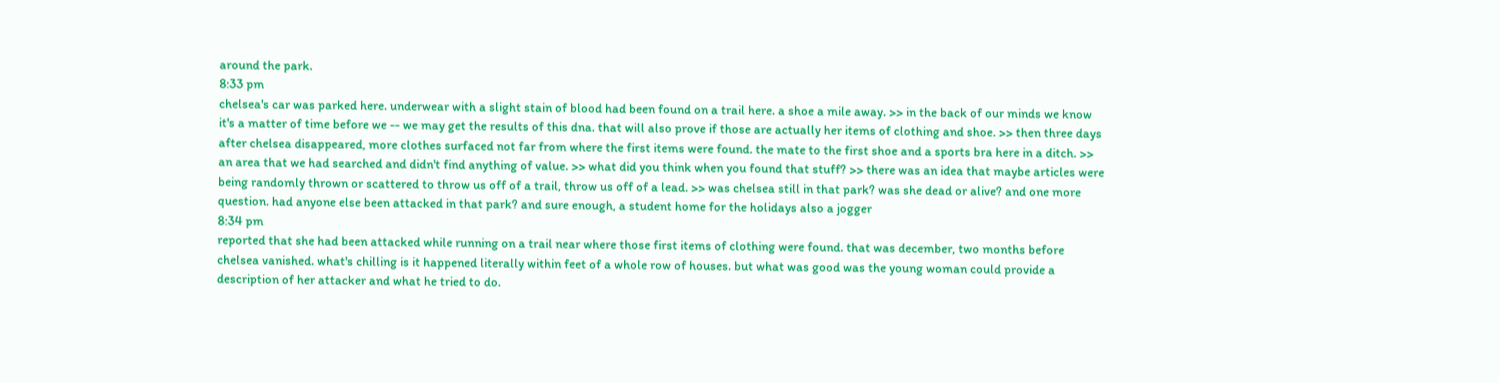around the park.
8:33 pm
chelsea's car was parked here. underwear with a slight stain of blood had been found on a trail here. a shoe a mile away. >> in the back of our minds we know it's a matter of time before we -- we may get the results of this dna. that will also prove if those are actually her items of clothing and shoe. >> then three days after chelsea disappeared, more clothes surfaced not far from where the first items were found. the mate to the first shoe and a sports bra here in a ditch. >> an area that we had searched and didn't find anything of value. >> what did you think when you found that stuff? >> there was an idea that maybe articles were being randomly thrown or scattered to throw us off of a trail, throw us off of a lead. >> was chelsea still in that park? was she dead or alive? and one more question. had anyone else been attacked in that park? and sure enough, a student home for the holidays also a jogger
8:34 pm
reported that she had been attacked while running on a trail near where those first items of clothing were found. that was december, two months before chelsea vanished. what's chilling is it happened literally within feet of a whole row of houses. but what was good was the young woman could provide a description of her attacker and what he tried to do.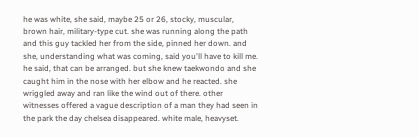he was white, she said, maybe 25 or 26, stocky, muscular, brown hair, military-type cut. she was running along the path and this guy tackled her from the side, pinned her down. and she, understanding what was coming, said you'll have to kill me. he said, that can be arranged. but she knew taekwondo and she caught him in the nose with her elbow and he reacted. she wriggled away and ran like the wind out of there. other witnesses offered a vague description of a man they had seen in the park the day chelsea disappeared. white male, heavyset.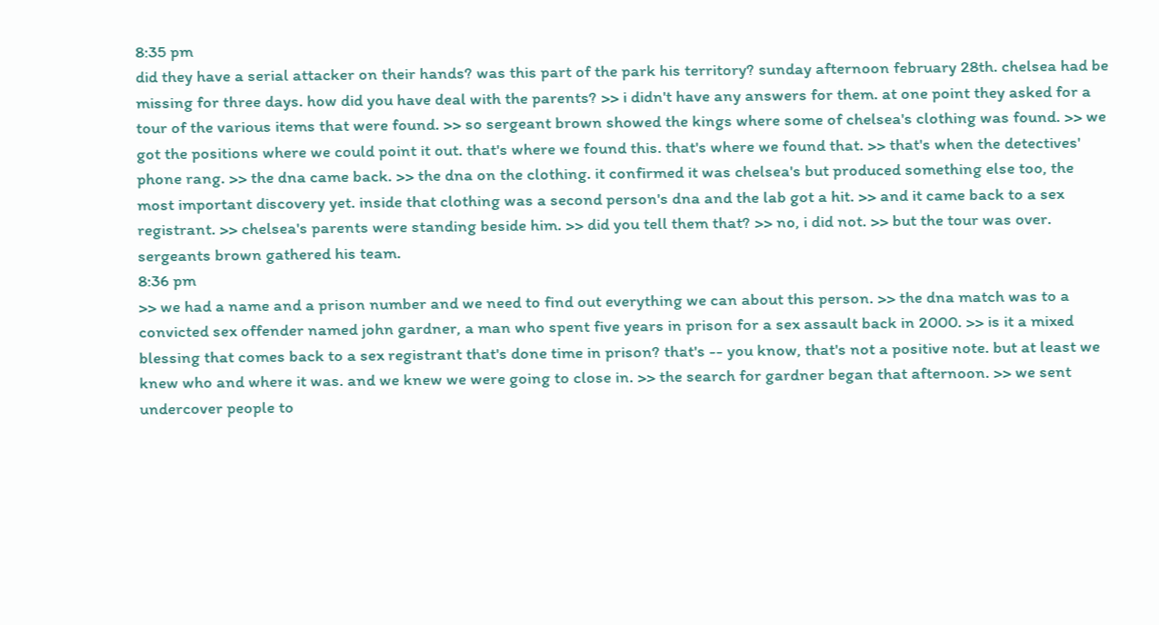8:35 pm
did they have a serial attacker on their hands? was this part of the park his territory? sunday afternoon february 28th. chelsea had be missing for three days. how did you have deal with the parents? >> i didn't have any answers for them. at one point they asked for a tour of the various items that were found. >> so sergeant brown showed the kings where some of chelsea's clothing was found. >> we got the positions where we could point it out. that's where we found this. that's where we found that. >> that's when the detectives' phone rang. >> the dna came back. >> the dna on the clothing. it confirmed it was chelsea's but produced something else too, the most important discovery yet. inside that clothing was a second person's dna and the lab got a hit. >> and it came back to a sex registrant. >> chelsea's parents were standing beside him. >> did you tell them that? >> no, i did not. >> but the tour was over. sergeants brown gathered his team.
8:36 pm
>> we had a name and a prison number and we need to find out everything we can about this person. >> the dna match was to a convicted sex offender named john gardner, a man who spent five years in prison for a sex assault back in 2000. >> is it a mixed blessing that comes back to a sex registrant that's done time in prison? that's -- you know, that's not a positive note. but at least we knew who and where it was. and we knew we were going to close in. >> the search for gardner began that afternoon. >> we sent undercover people to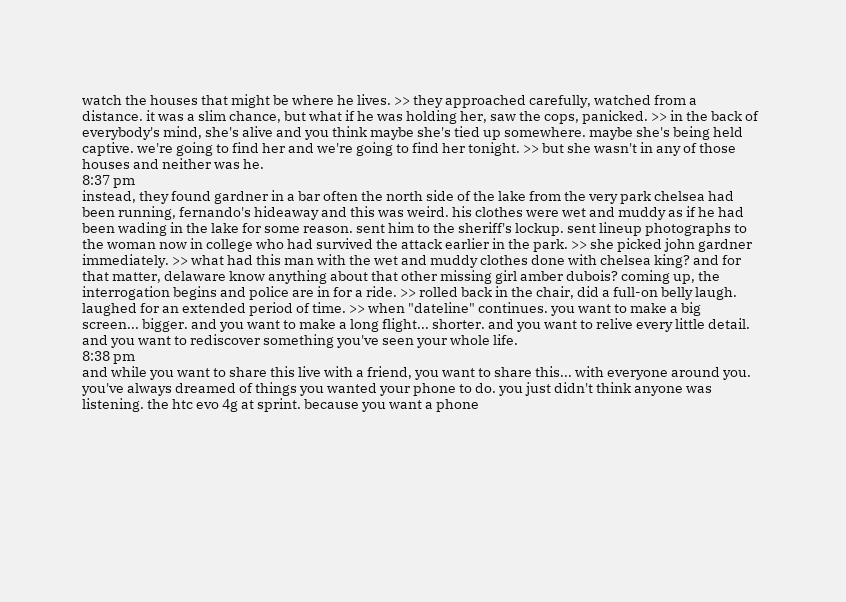watch the houses that might be where he lives. >> they approached carefully, watched from a distance. it was a slim chance, but what if he was holding her, saw the cops, panicked. >> in the back of everybody's mind, she's alive and you think maybe she's tied up somewhere. maybe she's being held captive. we're going to find her and we're going to find her tonight. >> but she wasn't in any of those houses and neither was he.
8:37 pm
instead, they found gardner in a bar often the north side of the lake from the very park chelsea had been running, fernando's hideaway and this was weird. his clothes were wet and muddy as if he had been wading in the lake for some reason. sent him to the sheriff's lockup. sent lineup photographs to the woman now in college who had survived the attack earlier in the park. >> she picked john gardner immediately. >> what had this man with the wet and muddy clothes done with chelsea king? and for that matter, delaware know anything about that other missing girl amber dubois? coming up, the interrogation begins and police are in for a ride. >> rolled back in the chair, did a full-on belly laugh. laughed for an extended period of time. >> when "dateline" continues. you want to make a big screen... bigger. and you want to make a long flight... shorter. and you want to relive every little detail. and you want to rediscover something you've seen your whole life.
8:38 pm
and while you want to share this live with a friend, you want to share this... with everyone around you. you've always dreamed of things you wanted your phone to do. you just didn't think anyone was listening. the htc evo 4g at sprint. because you want a phone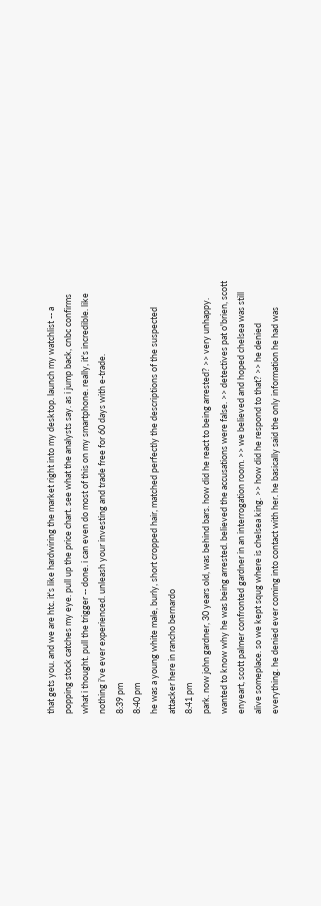that gets you. and we are htc. it's like hardwiring the market right into my desktop. launch my watchlist -- a popping stock catches my eye. pull up the price chart. see what the analysts say. as i jump back, cnbc confirms what i thought. pull the trigger -- done. i can even do most of this on my smartphone. really, it's incredible. like nothing i've ever experienced. unleash your investing and trade free for 60 days with e-trade.
8:39 pm
8:40 pm
he was a young white male, burly, short cropped hair, matched perfectly the descriptions of the suspected attacker here in rancho bernardo
8:41 pm
park. now john gardner, 30 years old, was behind bars. how did he react to being arrested? >> very unhappy. wanted to know why he was being arrested. believed the accusations were false. >> detectives pat o'brien, scott enyeart, scott palmer confronted gardner in an interrogation room. >> we believed and hoped chelsea was still alive someplace. so we kept squg where is chelsea king. >> how did he respond to that? >> he denied everything. he denied ever coming into contact with her. he basically said the only information he had was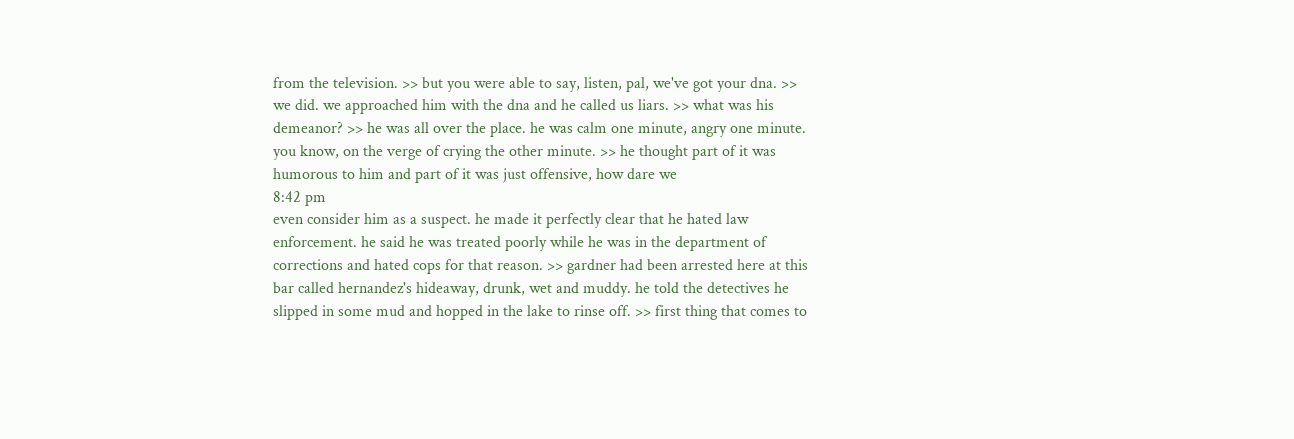from the television. >> but you were able to say, listen, pal, we've got your dna. >> we did. we approached him with the dna and he called us liars. >> what was his demeanor? >> he was all over the place. he was calm one minute, angry one minute. you know, on the verge of crying the other minute. >> he thought part of it was humorous to him and part of it was just offensive, how dare we
8:42 pm
even consider him as a suspect. he made it perfectly clear that he hated law enforcement. he said he was treated poorly while he was in the department of corrections and hated cops for that reason. >> gardner had been arrested here at this bar called hernandez's hideaway, drunk, wet and muddy. he told the detectives he slipped in some mud and hopped in the lake to rinse off. >> first thing that comes to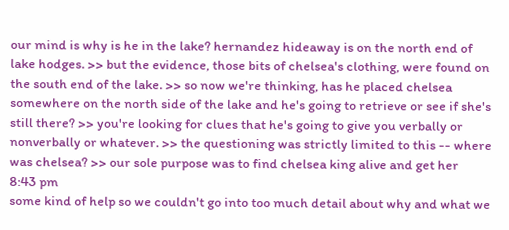our mind is why is he in the lake? hernandez hideaway is on the north end of lake hodges. >> but the evidence, those bits of chelsea's clothing, were found on the south end of the lake. >> so now we're thinking, has he placed chelsea somewhere on the north side of the lake and he's going to retrieve or see if she's still there? >> you're looking for clues that he's going to give you verbally or nonverbally or whatever. >> the questioning was strictly limited to this -- where was chelsea? >> our sole purpose was to find chelsea king alive and get her
8:43 pm
some kind of help so we couldn't go into too much detail about why and what we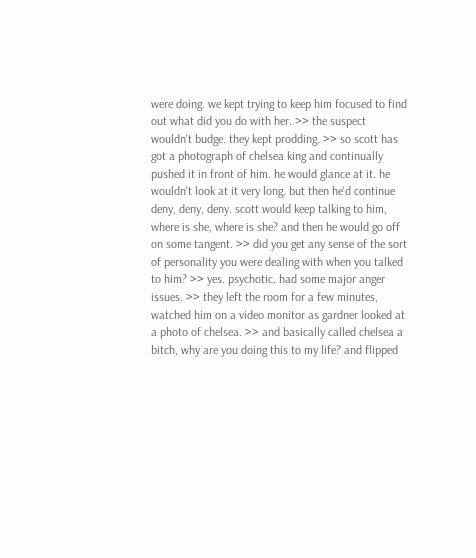were doing. we kept trying to keep him focused to find out what did you do with her. >> the suspect wouldn't budge. they kept prodding. >> so scott has got a photograph of chelsea king and continually pushed it in front of him. he would glance at it. he wouldn't look at it very long. but then he'd continue deny, deny, deny. scott would keep talking to him, where is she, where is she? and then he would go off on some tangent. >> did you get any sense of the sort of personality you were dealing with when you talked to him? >> yes. psychotic. had some major anger issues. >> they left the room for a few minutes, watched him on a video monitor as gardner looked at a photo of chelsea. >> and basically called chelsea a bitch, why are you doing this to my life? and flipped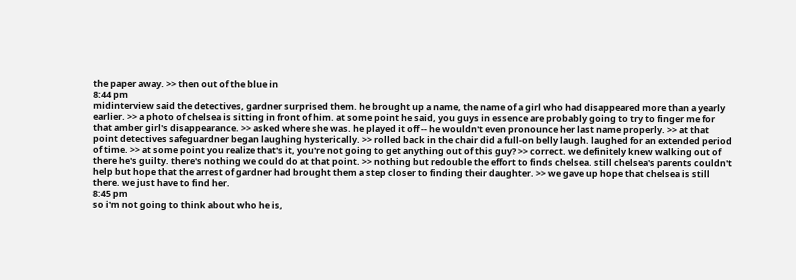the paper away. >> then out of the blue in
8:44 pm
midinterview said the detectives, gardner surprised them. he brought up a name, the name of a girl who had disappeared more than a yearly earlier. >> a photo of chelsea is sitting in front of him. at some point he said, you guys in essence are probably going to try to finger me for that amber girl's disappearance. >> asked where she was. he played it off -- he wouldn't even pronounce her last name properly. >> at that point detectives safeguardner began laughing hysterically. >> rolled back in the chair did a full-on belly laugh. laughed for an extended period of time. >> at some point you realize that's it, you're not going to get anything out of this guy? >> correct. we definitely knew walking out of there he's guilty. there's nothing we could do at that point. >> nothing but redouble the effort to finds chelsea. still chelsea's parents couldn't help but hope that the arrest of gardner had brought them a step closer to finding their daughter. >> we gave up hope that chelsea is still there. we just have to find her.
8:45 pm
so i'm not going to think about who he is,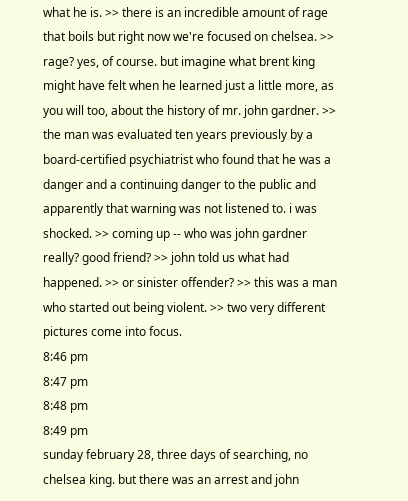what he is. >> there is an incredible amount of rage that boils but right now we're focused on chelsea. >> rage? yes, of course. but imagine what brent king might have felt when he learned just a little more, as you will too, about the history of mr. john gardner. >> the man was evaluated ten years previously by a board-certified psychiatrist who found that he was a danger and a continuing danger to the public and apparently that warning was not listened to. i was shocked. >> coming up -- who was john gardner really? good friend? >> john told us what had happened. >> or sinister offender? >> this was a man who started out being violent. >> two very different pictures come into focus.
8:46 pm
8:47 pm
8:48 pm
8:49 pm
sunday february 28, three days of searching, no chelsea king. but there was an arrest and john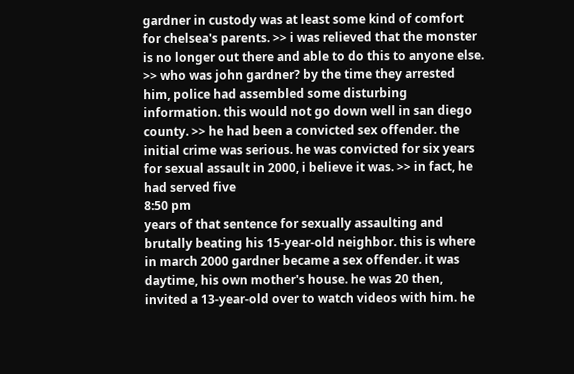gardner in custody was at least some kind of comfort for chelsea's parents. >> i was relieved that the monster is no longer out there and able to do this to anyone else. >> who was john gardner? by the time they arrested him, police had assembled some disturbing information. this would not go down well in san diego county. >> he had been a convicted sex offender. the initial crime was serious. he was convicted for six years for sexual assault in 2000, i believe it was. >> in fact, he had served five
8:50 pm
years of that sentence for sexually assaulting and brutally beating his 15-year-old neighbor. this is where in march 2000 gardner became a sex offender. it was daytime, his own mother's house. he was 20 then, invited a 13-year-old over to watch videos with him. he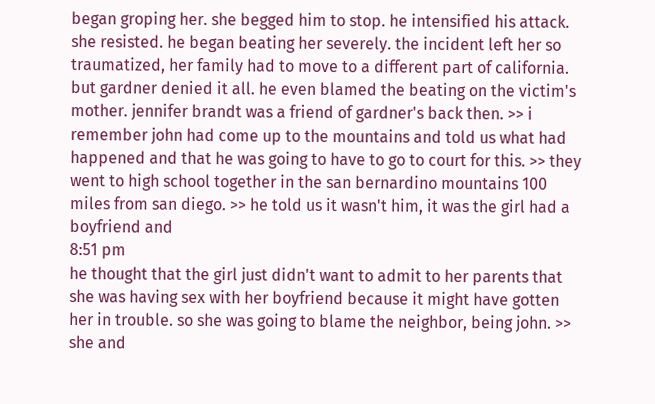began groping her. she begged him to stop. he intensified his attack. she resisted. he began beating her severely. the incident left her so traumatized, her family had to move to a different part of california. but gardner denied it all. he even blamed the beating on the victim's mother. jennifer brandt was a friend of gardner's back then. >> i remember john had come up to the mountains and told us what had happened and that he was going to have to go to court for this. >> they went to high school together in the san bernardino mountains 100 miles from san diego. >> he told us it wasn't him, it was the girl had a boyfriend and
8:51 pm
he thought that the girl just didn't want to admit to her parents that she was having sex with her boyfriend because it might have gotten her in trouble. so she was going to blame the neighbor, being john. >> she and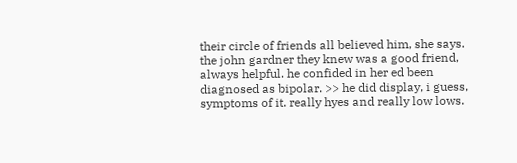their circle of friends all believed him, she says. the john gardner they knew was a good friend, always helpful. he confided in her ed been diagnosed as bipolar. >> he did display, i guess, symptoms of it. really hyes and really low lows.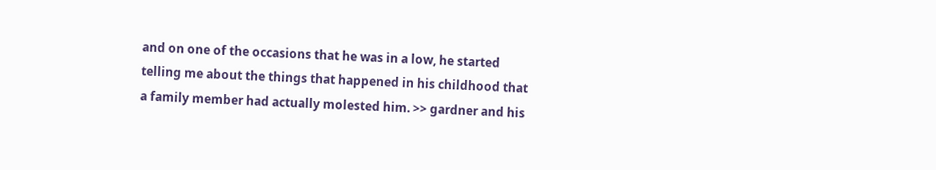and on one of the occasions that he was in a low, he started telling me about the things that happened in his childhood that a family member had actually molested him. >> gardner and his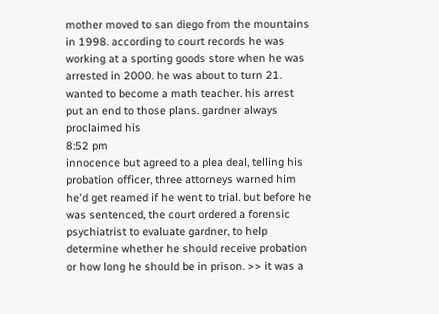mother moved to san diego from the mountains in 1998. according to court records he was working at a sporting goods store when he was arrested in 2000. he was about to turn 21. wanted to become a math teacher. his arrest put an end to those plans. gardner always proclaimed his
8:52 pm
innocence but agreed to a plea deal, telling his probation officer, three attorneys warned him he'd get reamed if he went to trial. but before he was sentenced, the court ordered a forensic psychiatrist to evaluate gardner, to help determine whether he should receive probation or how long he should be in prison. >> it was a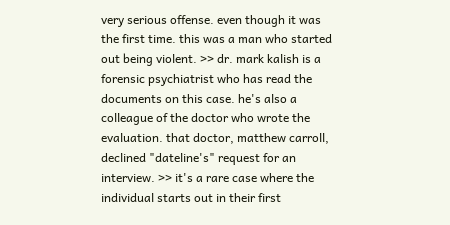very serious offense. even though it was the first time. this was a man who started out being violent. >> dr. mark kalish is a forensic psychiatrist who has read the documents on this case. he's also a colleague of the doctor who wrote the evaluation. that doctor, matthew carroll, declined "dateline's" request for an interview. >> it's a rare case where the individual starts out in their first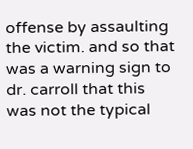offense by assaulting the victim. and so that was a warning sign to dr. carroll that this was not the typical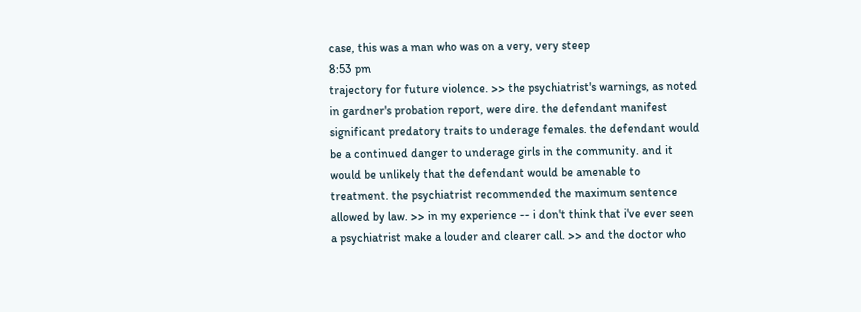case, this was a man who was on a very, very steep
8:53 pm
trajectory for future violence. >> the psychiatrist's warnings, as noted in gardner's probation report, were dire. the defendant manifest significant predatory traits to underage females. the defendant would be a continued danger to underage girls in the community. and it would be unlikely that the defendant would be amenable to treatment. the psychiatrist recommended the maximum sentence allowed by law. >> in my experience -- i don't think that i've ever seen a psychiatrist make a louder and clearer call. >> and the doctor who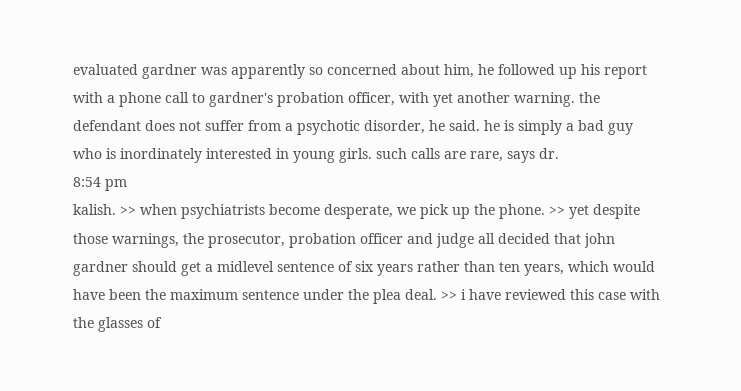evaluated gardner was apparently so concerned about him, he followed up his report with a phone call to gardner's probation officer, with yet another warning. the defendant does not suffer from a psychotic disorder, he said. he is simply a bad guy who is inordinately interested in young girls. such calls are rare, says dr.
8:54 pm
kalish. >> when psychiatrists become desperate, we pick up the phone. >> yet despite those warnings, the prosecutor, probation officer and judge all decided that john gardner should get a midlevel sentence of six years rather than ten years, which would have been the maximum sentence under the plea deal. >> i have reviewed this case with the glasses of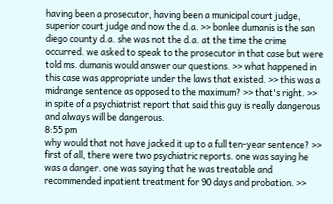having been a prosecutor, having been a municipal court judge, superior court judge and now the d.a. >> bonlee dumanis is the san diego county d.a. she was not the d.a. at the time the crime occurred. we asked to speak to the prosecutor in that case but were told ms. dumanis would answer our questions. >> what happened in this case was appropriate under the laws that existed. >> this was a midrange sentence as opposed to the maximum? >> that's right. >> in spite of a psychiatrist report that said this guy is really dangerous and always will be dangerous.
8:55 pm
why would that not have jacked it up to a full ten-year sentence? >> first of all, there were two psychiatric reports. one was saying he was a danger. one was saying that he was treatable and recommended inpatient treatment for 90 days and probation. >>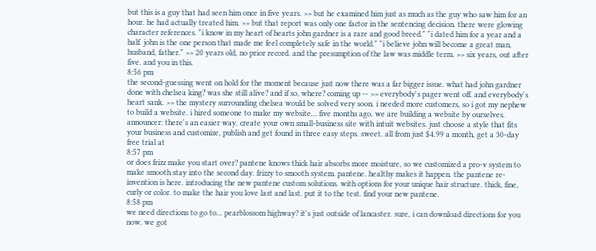but this is a guy that had seen him once in five years. >> but he examined him just as much as the guy who saw him for an hour. he had actually treated him. >> but that report was only one factor in the sentencing decision. there were glowing character references. "i know in my heart of hearts john gardner is a rare and good breed." "i dated him for a year and a half. john is the one person that made me feel completely safe in the world." "i believe john will become a great man, husband, father." >> 20 years old, no prior record. and the presumption of the law was middle term. >> six years, out after five. and you in this.
8:56 pm
the second-guessing went on hold for the moment because just now there was a far bigger issue. what had john gardner done with chelsea king? was she still alive? and if so, where? coming up -- >> everybody's pager went off. and everybody's heart sank. >> the mystery surrounding chelsea would be solved very soon. i needed more customers, so i got my nephew to build a website. i hired someone to make my website... five months ago. we are building a website by ourselves. announcer: there's an easier way. create your own small-business site with intuit websites. just choose a style that fits your business and customize, publish and get found in three easy steps. sweet. all from just $4.99 a month, get a 30-day free trial at
8:57 pm
or does frizz make you start over? pantene knows thick hair absorbs more moisture, so we customized a pro-v system to make smooth stay into the second day. frizzy to smooth system. pantene. healthy makes it happen. the pantene re-invention is here. introducing the new pantene custom solutions. with options for your unique hair structure. thick, fine, curly or color. to make the hair you love last and last. put it to the test. find your new pantene.
8:58 pm
we need directions to go to... pearblossom highway? it's just outside of lancaster. sure, i can download directions for you now. we got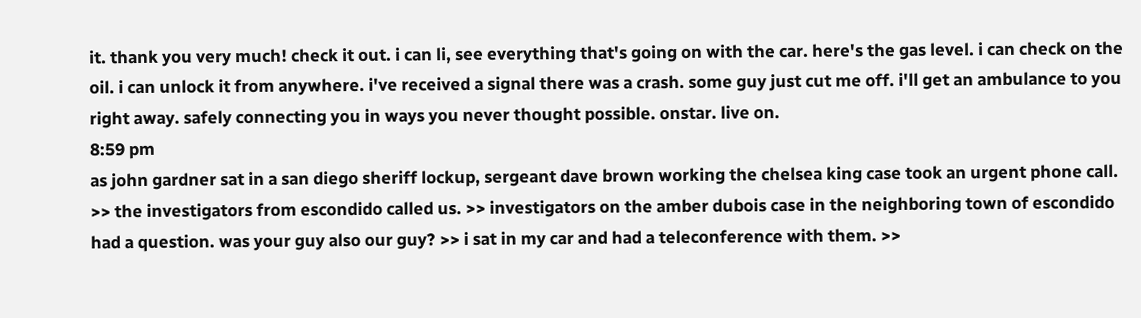it. thank you very much! check it out. i can li, see everything that's going on with the car. here's the gas level. i can check on the oil. i can unlock it from anywhere. i've received a signal there was a crash. some guy just cut me off. i'll get an ambulance to you right away. safely connecting you in ways you never thought possible. onstar. live on.
8:59 pm
as john gardner sat in a san diego sheriff lockup, sergeant dave brown working the chelsea king case took an urgent phone call. >> the investigators from escondido called us. >> investigators on the amber dubois case in the neighboring town of escondido had a question. was your guy also our guy? >> i sat in my car and had a teleconference with them. >>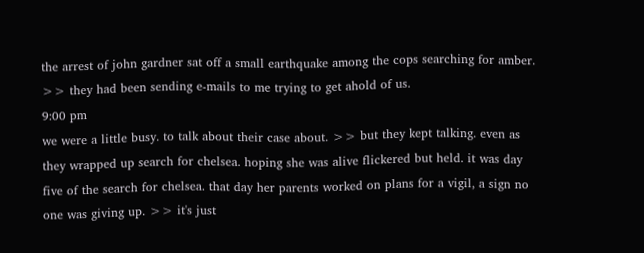the arrest of john gardner sat off a small earthquake among the cops searching for amber. >> they had been sending e-mails to me trying to get ahold of us.
9:00 pm
we were a little busy. to talk about their case about. >> but they kept talking. even as they wrapped up search for chelsea. hoping she was alive flickered but held. it was day five of the search for chelsea. that day her parents worked on plans for a vigil, a sign no one was giving up. >> it's just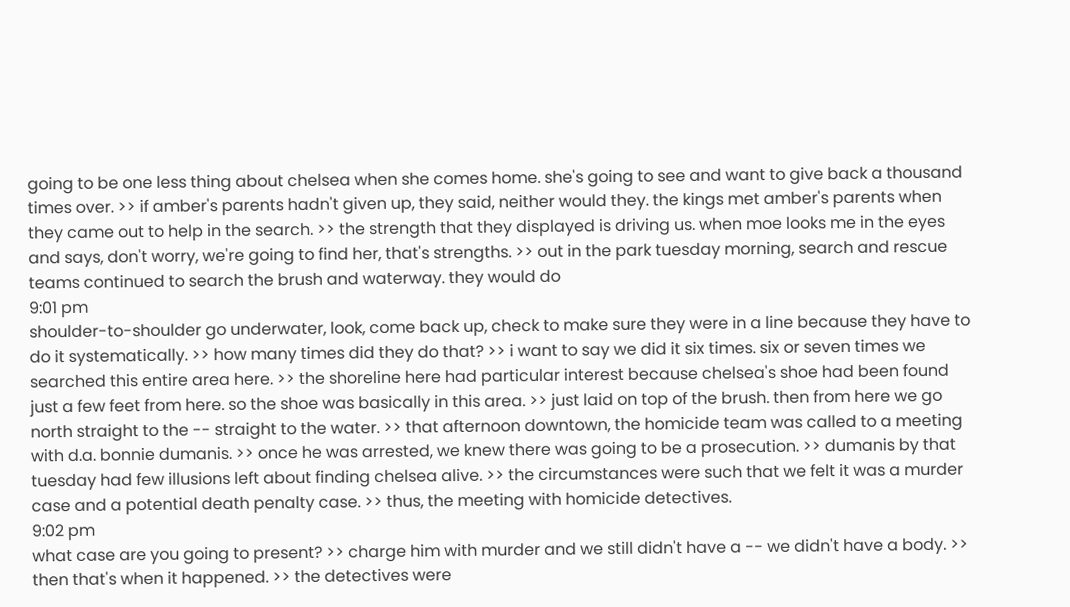going to be one less thing about chelsea when she comes home. she's going to see and want to give back a thousand times over. >> if amber's parents hadn't given up, they said, neither would they. the kings met amber's parents when they came out to help in the search. >> the strength that they displayed is driving us. when moe looks me in the eyes and says, don't worry, we're going to find her, that's strengths. >> out in the park tuesday morning, search and rescue teams continued to search the brush and waterway. they would do
9:01 pm
shoulder-to-shoulder go underwater, look, come back up, check to make sure they were in a line because they have to do it systematically. >> how many times did they do that? >> i want to say we did it six times. six or seven times we searched this entire area here. >> the shoreline here had particular interest because chelsea's shoe had been found just a few feet from here. so the shoe was basically in this area. >> just laid on top of the brush. then from here we go north straight to the -- straight to the water. >> that afternoon downtown, the homicide team was called to a meeting with d.a. bonnie dumanis. >> once he was arrested, we knew there was going to be a prosecution. >> dumanis by that tuesday had few illusions left about finding chelsea alive. >> the circumstances were such that we felt it was a murder case and a potential death penalty case. >> thus, the meeting with homicide detectives.
9:02 pm
what case are you going to present? >> charge him with murder and we still didn't have a -- we didn't have a body. >> then that's when it happened. >> the detectives were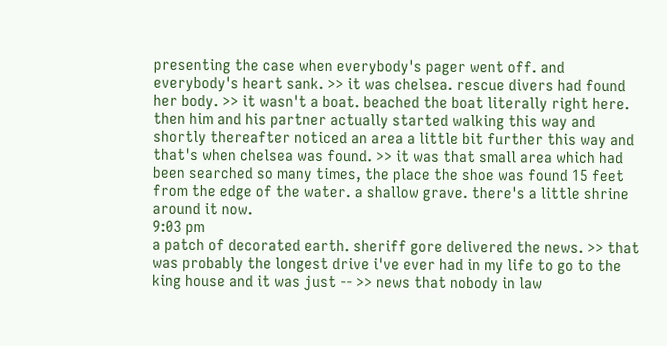presenting the case when everybody's pager went off. and everybody's heart sank. >> it was chelsea. rescue divers had found her body. >> it wasn't a boat. beached the boat literally right here. then him and his partner actually started walking this way and shortly thereafter noticed an area a little bit further this way and that's when chelsea was found. >> it was that small area which had been searched so many times, the place the shoe was found 15 feet from the edge of the water. a shallow grave. there's a little shrine around it now.
9:03 pm
a patch of decorated earth. sheriff gore delivered the news. >> that was probably the longest drive i've ever had in my life to go to the king house and it was just -- >> news that nobody in law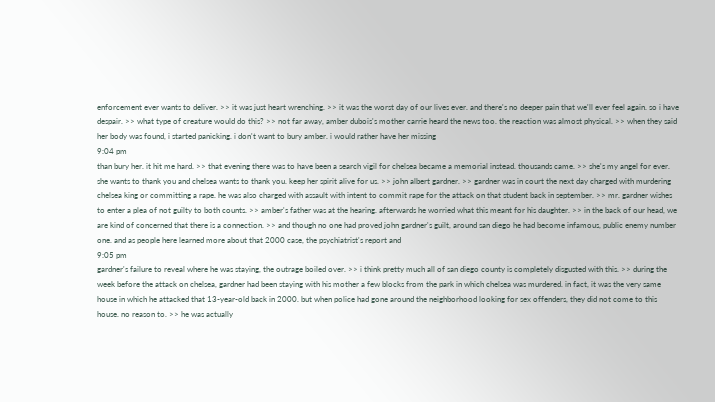enforcement ever wants to deliver. >> it was just heart wrenching. >> it was the worst day of our lives ever. and there's no deeper pain that we'll ever feel again. so i have despair. >> what type of creature would do this? >> not far away, amber dubois's mother carrie heard the news too. the reaction was almost physical. >> when they said her body was found, i started panicking. i don't want to bury amber. i would rather have her missing
9:04 pm
than bury her. it hit me hard. >> that evening there was to have been a search vigil for chelsea became a memorial instead. thousands came. >> she's my angel for ever. she wants to thank you and chelsea wants to thank you. keep her spirit alive for us. >> john albert gardner. >> gardner was in court the next day charged with murdering chelsea king or committing a rape. he was also charged with assault with intent to commit rape for the attack on that student back in september. >> mr. gardner wishes to enter a plea of not guilty to both counts. >> amber's father was at the hearing. afterwards he worried what this meant for his daughter. >> in the back of our head, we are kind of concerned that there is a connection. >> and though no one had proved john gardner's guilt, around san diego he had become infamous, public enemy number one. and as people here learned more about that 2000 case, the psychiatrist's report and
9:05 pm
gardner's failure to reveal where he was staying, the outrage boiled over. >> i think pretty much all of san diego county is completely disgusted with this. >> during the week before the attack on chelsea, gardner had been staying with his mother a few blocks from the park in which chelsea was murdered. in fact, it was the very same house in which he attacked that 13-year-old back in 2000. but when police had gone around the neighborhood looking for sex offenders, they did not come to this house. no reason to. >> he was actually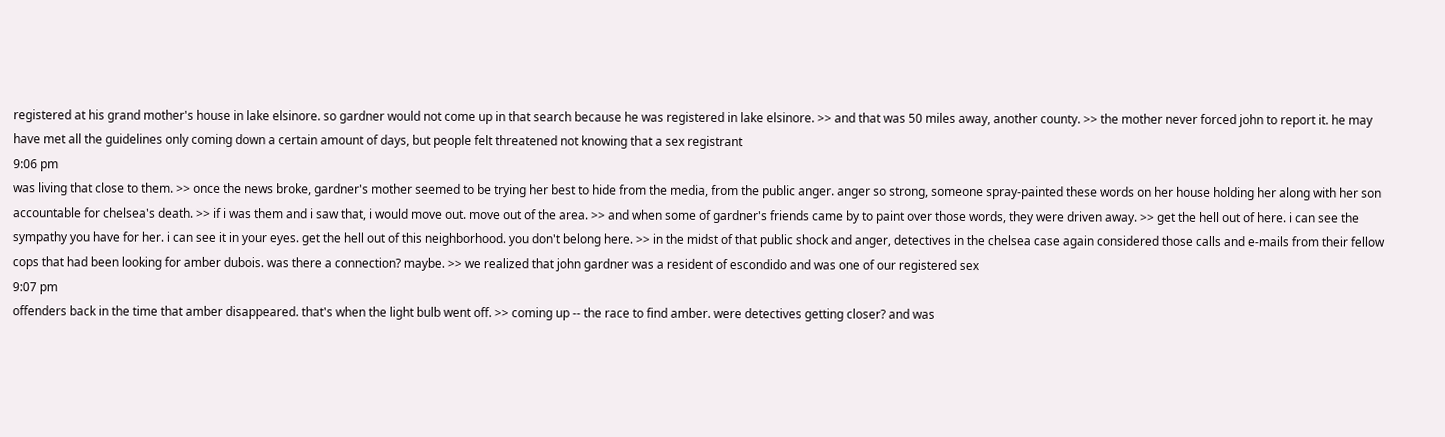registered at his grand mother's house in lake elsinore. so gardner would not come up in that search because he was registered in lake elsinore. >> and that was 50 miles away, another county. >> the mother never forced john to report it. he may have met all the guidelines only coming down a certain amount of days, but people felt threatened not knowing that a sex registrant
9:06 pm
was living that close to them. >> once the news broke, gardner's mother seemed to be trying her best to hide from the media, from the public anger. anger so strong, someone spray-painted these words on her house holding her along with her son accountable for chelsea's death. >> if i was them and i saw that, i would move out. move out of the area. >> and when some of gardner's friends came by to paint over those words, they were driven away. >> get the hell out of here. i can see the sympathy you have for her. i can see it in your eyes. get the hell out of this neighborhood. you don't belong here. >> in the midst of that public shock and anger, detectives in the chelsea case again considered those calls and e-mails from their fellow cops that had been looking for amber dubois. was there a connection? maybe. >> we realized that john gardner was a resident of escondido and was one of our registered sex
9:07 pm
offenders back in the time that amber disappeared. that's when the light bulb went off. >> coming up -- the race to find amber. were detectives getting closer? and was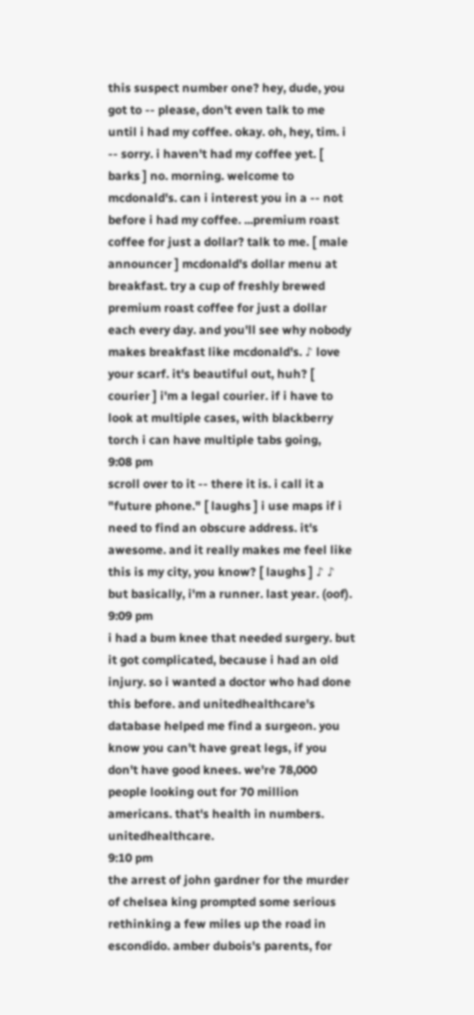this suspect number one? hey, dude, you got to -- please, don't even talk to me until i had my coffee. okay. oh, hey, tim. i -- sorry. i haven't had my coffee yet. [ barks ] no. morning. welcome to mcdonald's. can i interest you in a -- not before i had my coffee. ...premium roast coffee for just a dollar? talk to me. [ male announcer ] mcdonald's dollar menu at breakfast. try a cup of freshly brewed premium roast coffee for just a dollar each every day. and you'll see why nobody makes breakfast like mcdonald's. ♪ love your scarf. it's beautiful out, huh? [ courier ] i'm a legal courier. if i have to look at multiple cases, with blackberry torch i can have multiple tabs going,
9:08 pm
scroll over to it -- there it is. i call it a "future phone." [ laughs ] i use maps if i need to find an obscure address. it's awesome. and it really makes me feel like this is my city, you know? [ laughs ] ♪ ♪ but basically, i'm a runner. last year. (oof).
9:09 pm
i had a bum knee that needed surgery. but it got complicated, because i had an old injury. so i wanted a doctor who had done this before. and unitedhealthcare's database helped me find a surgeon. you know you can't have great legs, if you don't have good knees. we're 78,000 people looking out for 70 million americans. that's health in numbers. unitedhealthcare.
9:10 pm
the arrest of john gardner for the murder of chelsea king prompted some serious rethinking a few miles up the road in escondido. amber dubois's parents, for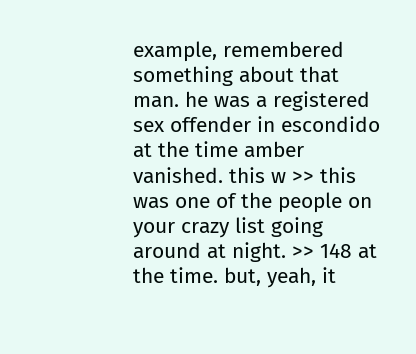example, remembered something about that man. he was a registered sex offender in escondido at the time amber vanished. this w >> this was one of the people on your crazy list going around at night. >> 148 at the time. but, yeah, it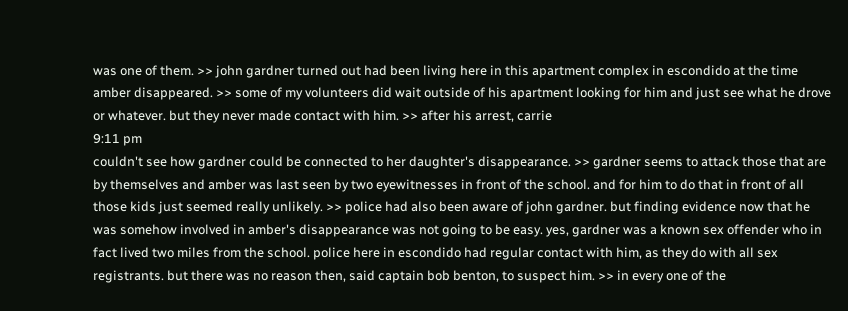was one of them. >> john gardner turned out had been living here in this apartment complex in escondido at the time amber disappeared. >> some of my volunteers did wait outside of his apartment looking for him and just see what he drove or whatever. but they never made contact with him. >> after his arrest, carrie
9:11 pm
couldn't see how gardner could be connected to her daughter's disappearance. >> gardner seems to attack those that are by themselves and amber was last seen by two eyewitnesses in front of the school. and for him to do that in front of all those kids just seemed really unlikely. >> police had also been aware of john gardner. but finding evidence now that he was somehow involved in amber's disappearance was not going to be easy. yes, gardner was a known sex offender who in fact lived two miles from the school. police here in escondido had regular contact with him, as they do with all sex registrants. but there was no reason then, said captain bob benton, to suspect him. >> in every one of the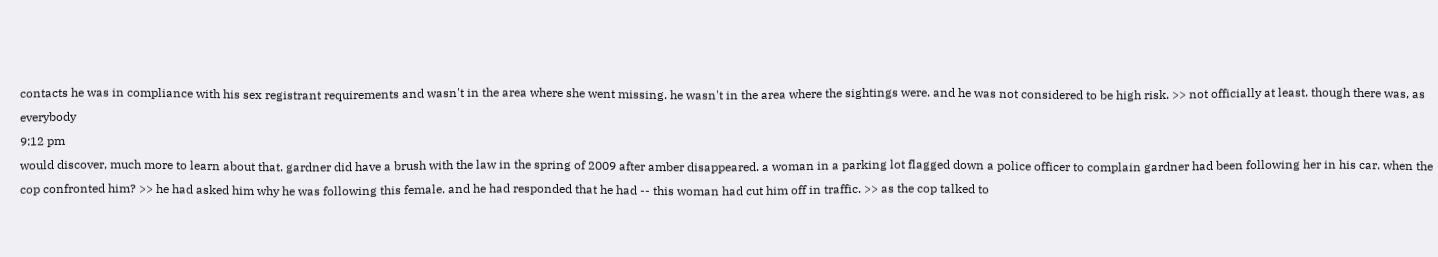contacts he was in compliance with his sex registrant requirements and wasn't in the area where she went missing. he wasn't in the area where the sightings were. and he was not considered to be high risk. >> not officially at least. though there was, as everybody
9:12 pm
would discover, much more to learn about that. gardner did have a brush with the law in the spring of 2009 after amber disappeared. a woman in a parking lot flagged down a police officer to complain gardner had been following her in his car. when the cop confronted him? >> he had asked him why he was following this female. and he had responded that he had -- this woman had cut him off in traffic. >> as the cop talked to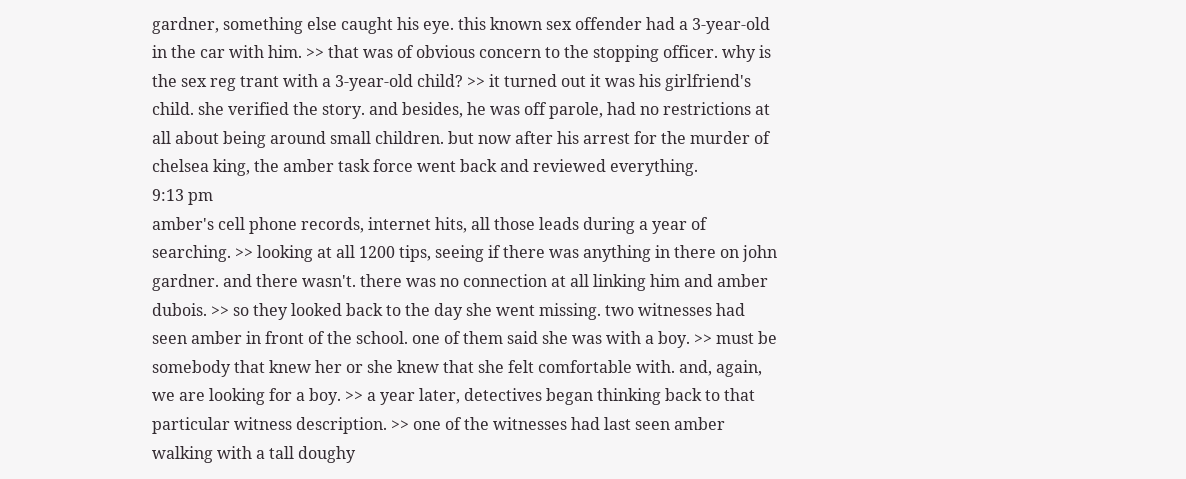gardner, something else caught his eye. this known sex offender had a 3-year-old in the car with him. >> that was of obvious concern to the stopping officer. why is the sex reg trant with a 3-year-old child? >> it turned out it was his girlfriend's child. she verified the story. and besides, he was off parole, had no restrictions at all about being around small children. but now after his arrest for the murder of chelsea king, the amber task force went back and reviewed everything.
9:13 pm
amber's cell phone records, internet hits, all those leads during a year of searching. >> looking at all 1200 tips, seeing if there was anything in there on john gardner. and there wasn't. there was no connection at all linking him and amber dubois. >> so they looked back to the day she went missing. two witnesses had seen amber in front of the school. one of them said she was with a boy. >> must be somebody that knew her or she knew that she felt comfortable with. and, again, we are looking for a boy. >> a year later, detectives began thinking back to that particular witness description. >> one of the witnesses had last seen amber walking with a tall doughy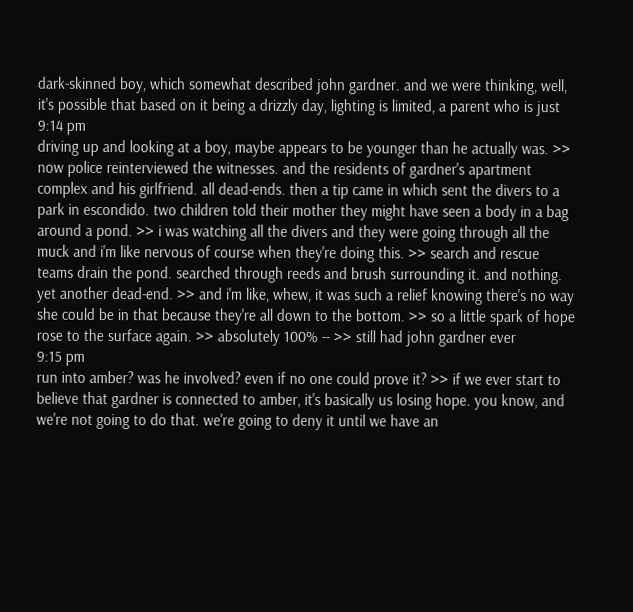dark-skinned boy, which somewhat described john gardner. and we were thinking, well, it's possible that based on it being a drizzly day, lighting is limited, a parent who is just
9:14 pm
driving up and looking at a boy, maybe appears to be younger than he actually was. >> now police reinterviewed the witnesses. and the residents of gardner's apartment complex and his girlfriend. all dead-ends. then a tip came in which sent the divers to a park in escondido. two children told their mother they might have seen a body in a bag around a pond. >> i was watching all the divers and they were going through all the muck and i'm like nervous of course when they're doing this. >> search and rescue teams drain the pond. searched through reeds and brush surrounding it. and nothing. yet another dead-end. >> and i'm like, whew, it was such a relief knowing there's no way she could be in that because they're all down to the bottom. >> so a little spark of hope rose to the surface again. >> absolutely 100% -- >> still had john gardner ever
9:15 pm
run into amber? was he involved? even if no one could prove it? >> if we ever start to believe that gardner is connected to amber, it's basically us losing hope. you know, and we're not going to do that. we're going to deny it until we have an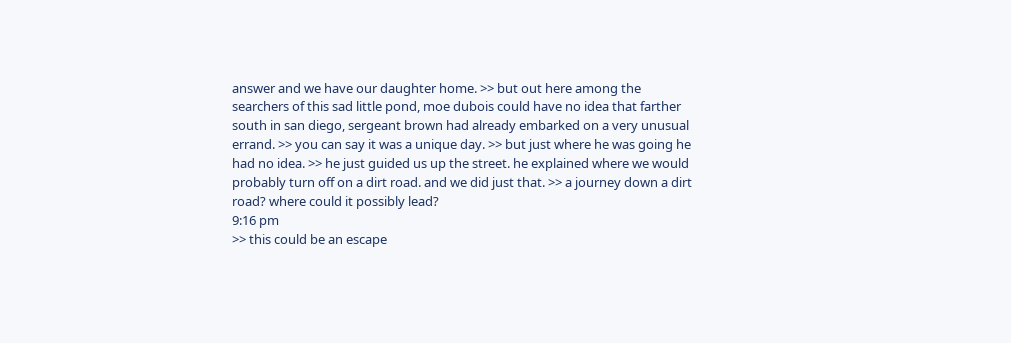answer and we have our daughter home. >> but out here among the searchers of this sad little pond, moe dubois could have no idea that farther south in san diego, sergeant brown had already embarked on a very unusual errand. >> you can say it was a unique day. >> but just where he was going he had no idea. >> he just guided us up the street. he explained where we would probably turn off on a dirt road. and we did just that. >> a journey down a dirt road? where could it possibly lead?
9:16 pm
>> this could be an escape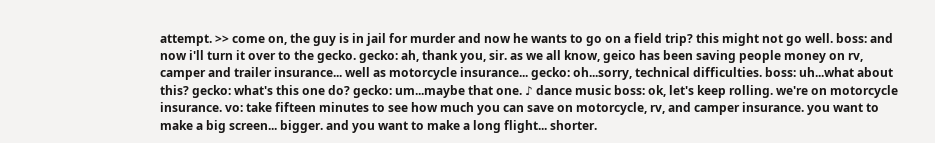attempt. >> come on, the guy is in jail for murder and now he wants to go on a field trip? this might not go well. boss: and now i'll turn it over to the gecko. gecko: ah, thank you, sir. as we all know, geico has been saving people money on rv, camper and trailer insurance... well as motorcycle insurance... gecko: oh...sorry, technical difficulties. boss: uh...what about this? gecko: what's this one do? gecko: um...maybe that one. ♪ dance music boss: ok, let's keep rolling. we're on motorcycle insurance. vo: take fifteen minutes to see how much you can save on motorcycle, rv, and camper insurance. you want to make a big screen... bigger. and you want to make a long flight... shorter.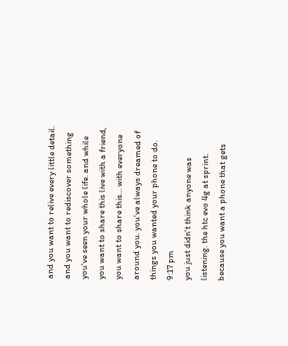and you want to relive every little detail. and you want to rediscover something you've seen your whole life. and while you want to share this live with a friend, you want to share this... with everyone around you. you've always dreamed of things you wanted your phone to do.
9:17 pm
you just didn't think anyone was listening. the htc evo 4g at sprint. because you want a phone that gets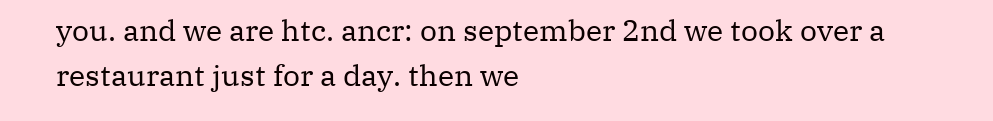you. and we are htc. ancr: on september 2nd we took over a restaurant just for a day. then we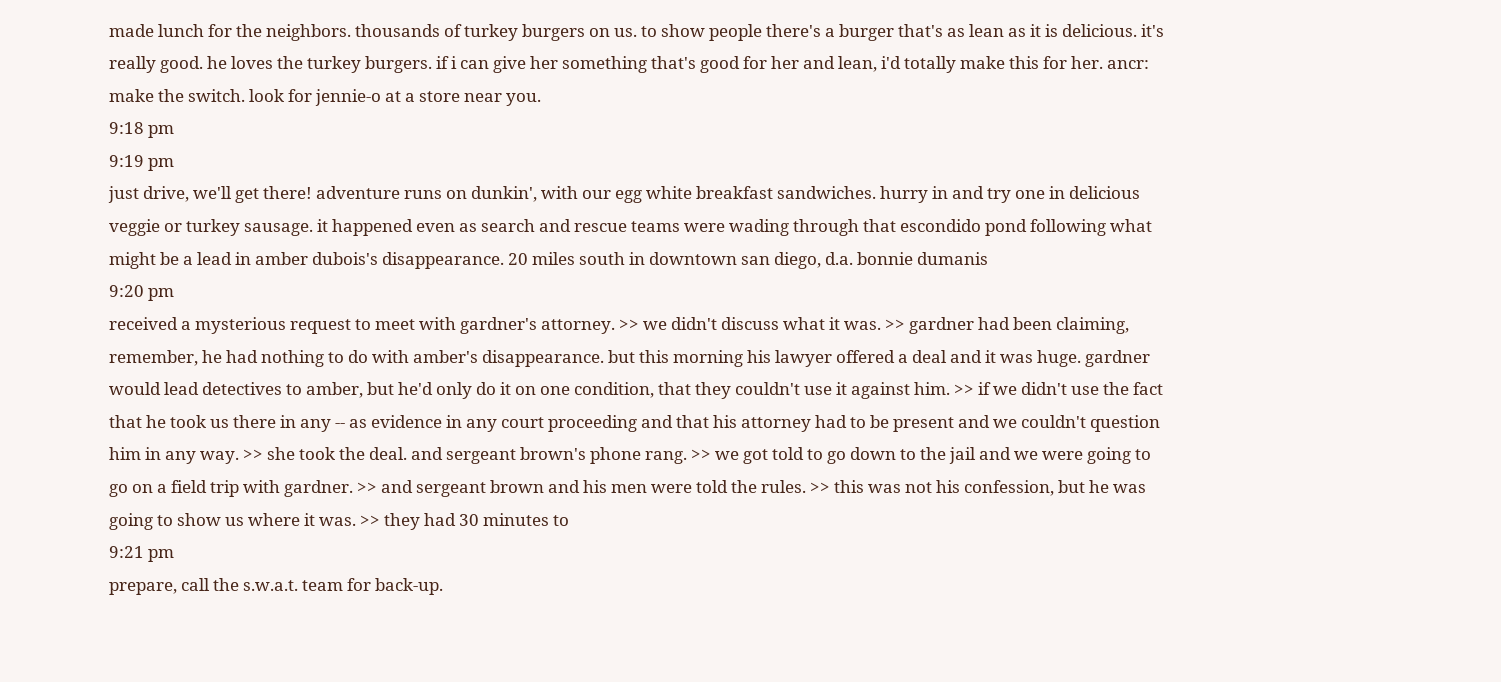made lunch for the neighbors. thousands of turkey burgers on us. to show people there's a burger that's as lean as it is delicious. it's really good. he loves the turkey burgers. if i can give her something that's good for her and lean, i'd totally make this for her. ancr: make the switch. look for jennie-o at a store near you.
9:18 pm
9:19 pm
just drive, we'll get there! adventure runs on dunkin', with our egg white breakfast sandwiches. hurry in and try one in delicious veggie or turkey sausage. it happened even as search and rescue teams were wading through that escondido pond following what might be a lead in amber dubois's disappearance. 20 miles south in downtown san diego, d.a. bonnie dumanis
9:20 pm
received a mysterious request to meet with gardner's attorney. >> we didn't discuss what it was. >> gardner had been claiming, remember, he had nothing to do with amber's disappearance. but this morning his lawyer offered a deal and it was huge. gardner would lead detectives to amber, but he'd only do it on one condition, that they couldn't use it against him. >> if we didn't use the fact that he took us there in any -- as evidence in any court proceeding and that his attorney had to be present and we couldn't question him in any way. >> she took the deal. and sergeant brown's phone rang. >> we got told to go down to the jail and we were going to go on a field trip with gardner. >> and sergeant brown and his men were told the rules. >> this was not his confession, but he was going to show us where it was. >> they had 30 minutes to
9:21 pm
prepare, call the s.w.a.t. team for back-up.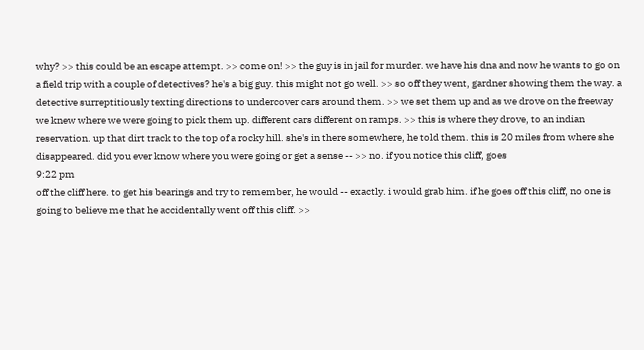why? >> this could be an escape attempt. >> come on! >> the guy is in jail for murder. we have his dna and now he wants to go on a field trip with a couple of detectives? he's a big guy. this might not go well. >> so off they went, gardner showing them the way. a detective surreptitiously texting directions to undercover cars around them. >> we set them up and as we drove on the freeway we knew where we were going to pick them up. different cars different on ramps. >> this is where they drove, to an indian reservation. up that dirt track to the top of a rocky hill. she's in there somewhere, he told them. this is 20 miles from where she disappeared. did you ever know where you were going or get a sense -- >> no. if you notice this cliff, goes
9:22 pm
off the cliff here. to get his bearings and try to remember, he would -- exactly. i would grab him. if he goes off this cliff, no one is going to believe me that he accidentally went off this cliff. >>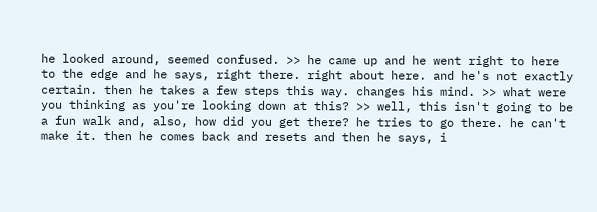he looked around, seemed confused. >> he came up and he went right to here to the edge and he says, right there. right about here. and he's not exactly certain. then he takes a few steps this way. changes his mind. >> what were you thinking as you're looking down at this? >> well, this isn't going to be a fun walk and, also, how did you get there? he tries to go there. he can't make it. then he comes back and resets and then he says, i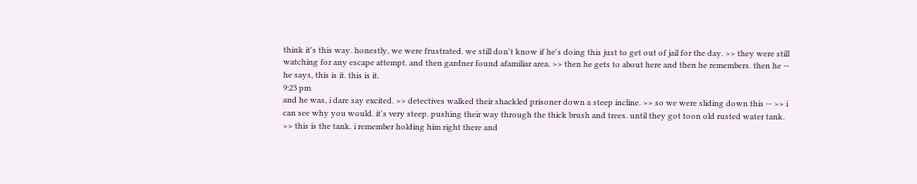think it's this way. honestly, we were frustrated. we still don't know if he's doing this just to get out of jail for the day. >> they were still watching for any escape attempt. and then gardner found afamiliar area. >> then he gets to about here and then he remembers. then he -- he says, this is it. this is it.
9:23 pm
and he was, i dare say excited. >> detectives walked their shackled prisoner down a steep incline. >> so we were sliding down this -- >> i can see why you would. it's very steep. pushing their way through the thick brush and trees. until they got toon old rusted water tank. >> this is the tank. i remember holding him right there and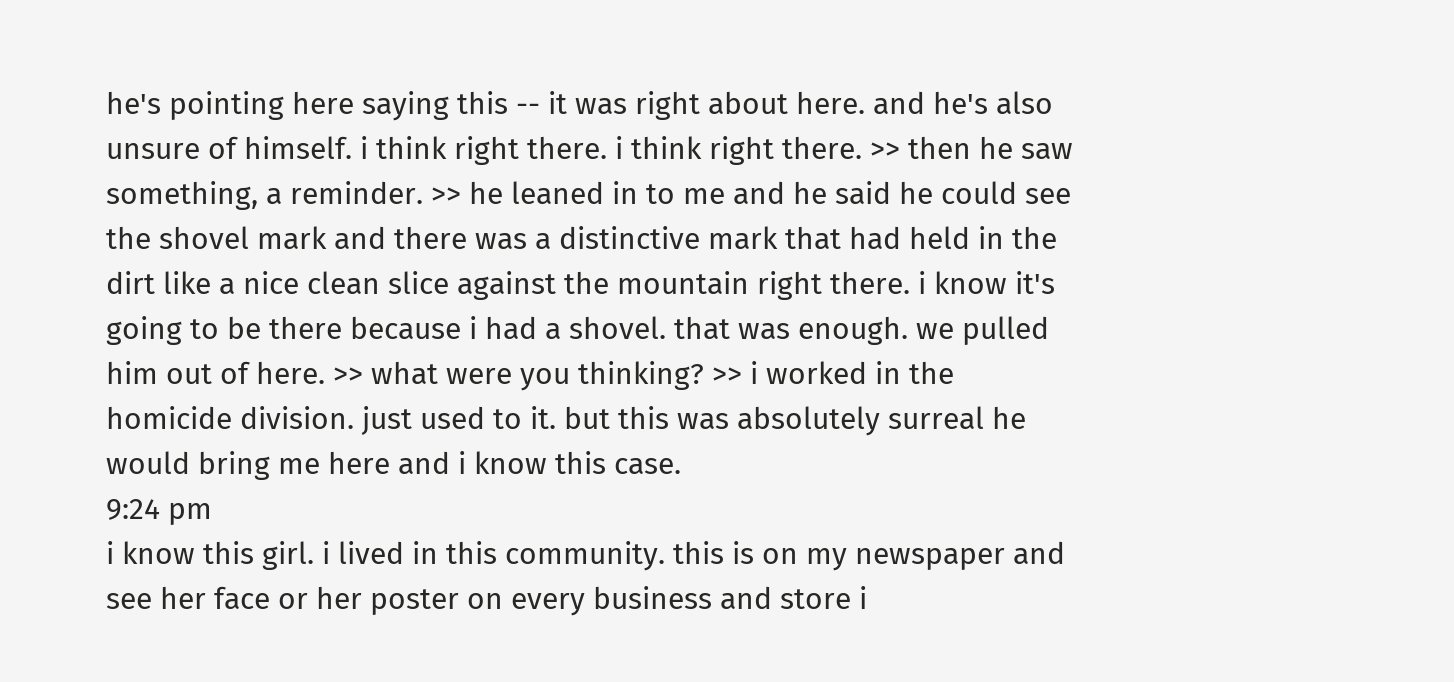he's pointing here saying this -- it was right about here. and he's also unsure of himself. i think right there. i think right there. >> then he saw something, a reminder. >> he leaned in to me and he said he could see the shovel mark and there was a distinctive mark that had held in the dirt like a nice clean slice against the mountain right there. i know it's going to be there because i had a shovel. that was enough. we pulled him out of here. >> what were you thinking? >> i worked in the homicide division. just used to it. but this was absolutely surreal he would bring me here and i know this case.
9:24 pm
i know this girl. i lived in this community. this is on my newspaper and see her face or her poster on every business and store i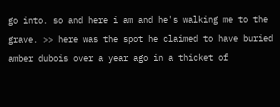go into. so and here i am and he's walking me to the grave. >> here was the spot he claimed to have buried amber dubois over a year ago in a thicket of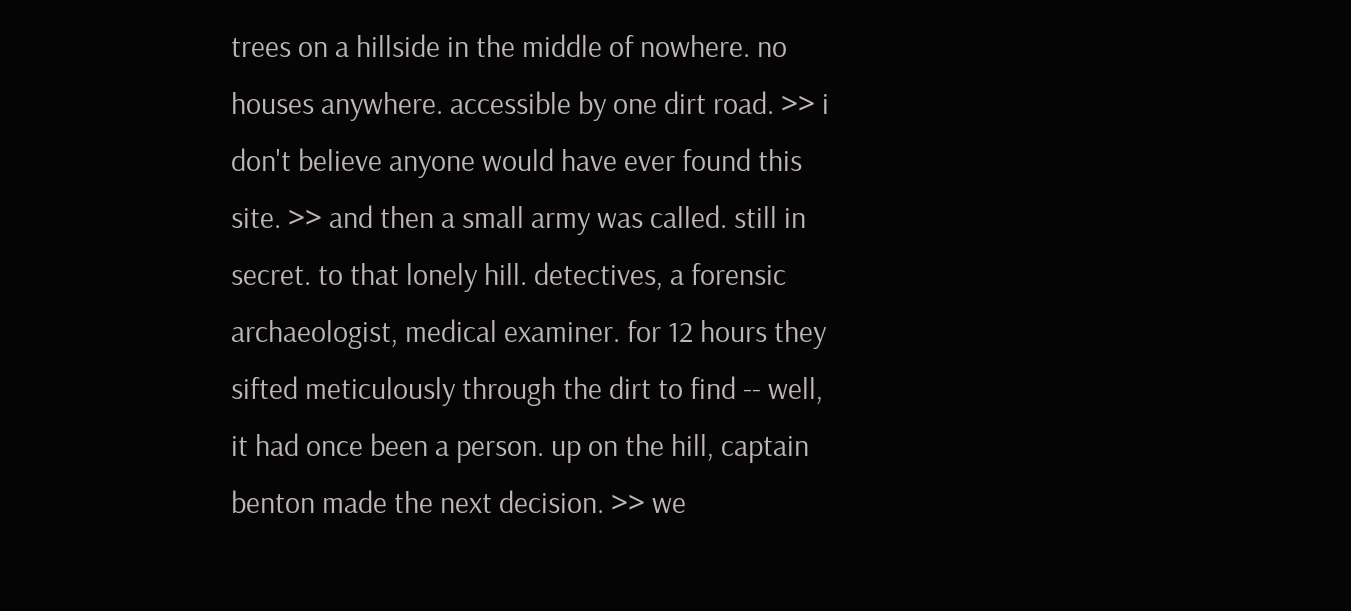trees on a hillside in the middle of nowhere. no houses anywhere. accessible by one dirt road. >> i don't believe anyone would have ever found this site. >> and then a small army was called. still in secret. to that lonely hill. detectives, a forensic archaeologist, medical examiner. for 12 hours they sifted meticulously through the dirt to find -- well, it had once been a person. up on the hill, captain benton made the next decision. >> we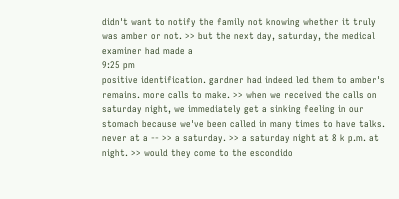didn't want to notify the family not knowing whether it truly was amber or not. >> but the next day, saturday, the medical examiner had made a
9:25 pm
positive identification. gardner had indeed led them to amber's remains. more calls to make. >> when we received the calls on saturday night, we immediately get a sinking feeling in our stomach because we've been called in many times to have talks. never at a -- >> a saturday. >> a saturday night at 8 k p.m. at night. >> would they come to the escondido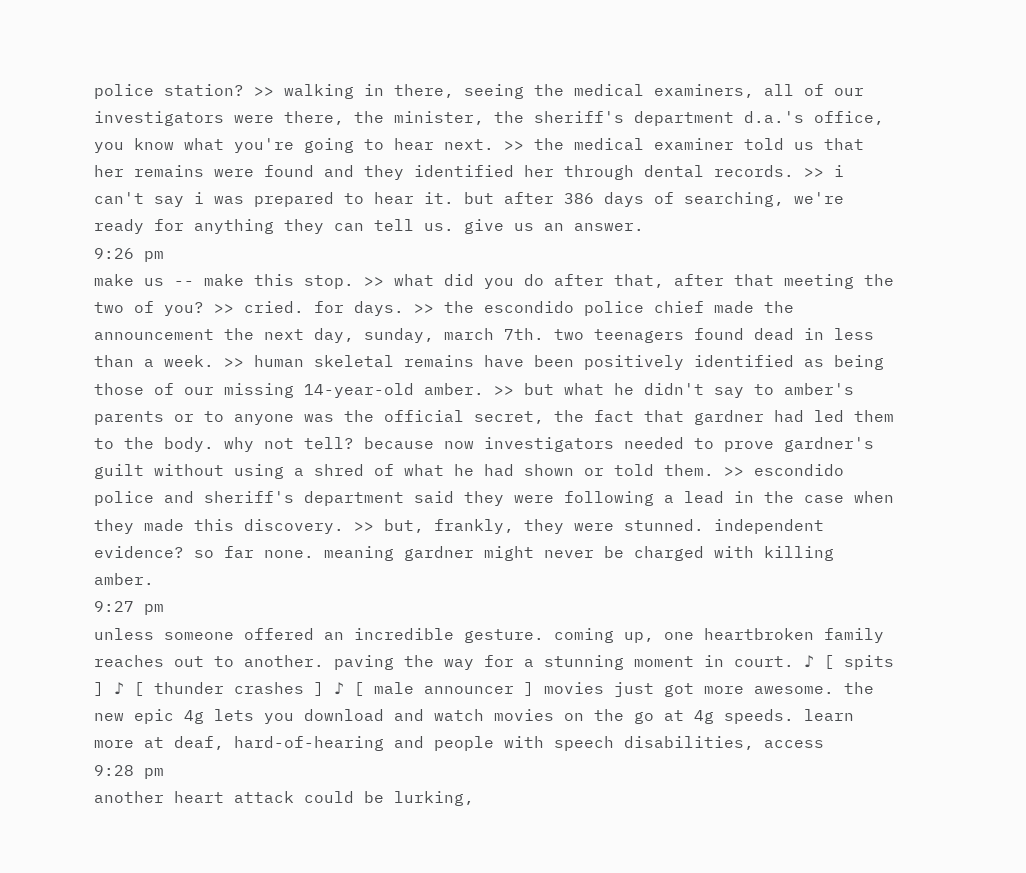police station? >> walking in there, seeing the medical examiners, all of our investigators were there, the minister, the sheriff's department d.a.'s office, you know what you're going to hear next. >> the medical examiner told us that her remains were found and they identified her through dental records. >> i can't say i was prepared to hear it. but after 386 days of searching, we're ready for anything they can tell us. give us an answer.
9:26 pm
make us -- make this stop. >> what did you do after that, after that meeting the two of you? >> cried. for days. >> the escondido police chief made the announcement the next day, sunday, march 7th. two teenagers found dead in less than a week. >> human skeletal remains have been positively identified as being those of our missing 14-year-old amber. >> but what he didn't say to amber's parents or to anyone was the official secret, the fact that gardner had led them to the body. why not tell? because now investigators needed to prove gardner's guilt without using a shred of what he had shown or told them. >> escondido police and sheriff's department said they were following a lead in the case when they made this discovery. >> but, frankly, they were stunned. independent evidence? so far none. meaning gardner might never be charged with killing amber.
9:27 pm
unless someone offered an incredible gesture. coming up, one heartbroken family reaches out to another. paving the way for a stunning moment in court. ♪ [ spits ] ♪ [ thunder crashes ] ♪ [ male announcer ] movies just got more awesome. the new epic 4g lets you download and watch movies on the go at 4g speeds. learn more at deaf, hard-of-hearing and people with speech disabilities, access
9:28 pm
another heart attack could be lurking,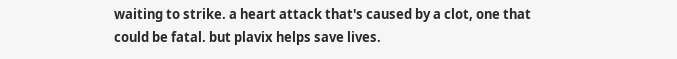waiting to strike. a heart attack that's caused by a clot, one that could be fatal. but plavix helps save lives.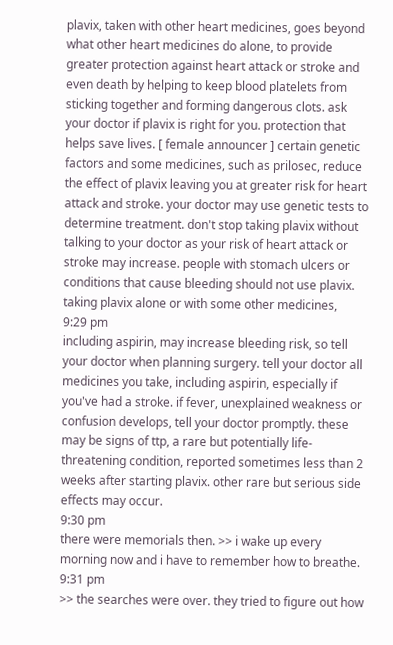plavix, taken with other heart medicines, goes beyond what other heart medicines do alone, to provide greater protection against heart attack or stroke and even death by helping to keep blood platelets from sticking together and forming dangerous clots. ask your doctor if plavix is right for you. protection that helps save lives. [ female announcer ] certain genetic factors and some medicines, such as prilosec, reduce the effect of plavix leaving you at greater risk for heart attack and stroke. your doctor may use genetic tests to determine treatment. don't stop taking plavix without talking to your doctor as your risk of heart attack or stroke may increase. people with stomach ulcers or conditions that cause bleeding should not use plavix. taking plavix alone or with some other medicines,
9:29 pm
including aspirin, may increase bleeding risk, so tell your doctor when planning surgery. tell your doctor all medicines you take, including aspirin, especially if you've had a stroke. if fever, unexplained weakness or confusion develops, tell your doctor promptly. these may be signs of ttp, a rare but potentially life-threatening condition, reported sometimes less than 2 weeks after starting plavix. other rare but serious side effects may occur.
9:30 pm
there were memorials then. >> i wake up every morning now and i have to remember how to breathe.
9:31 pm
>> the searches were over. they tried to figure out how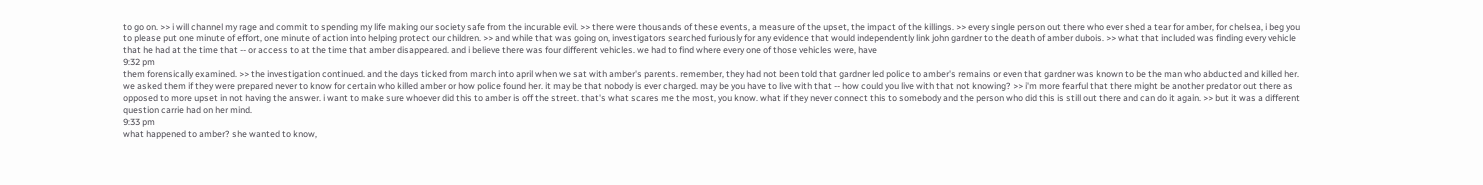to go on. >> i will channel my rage and commit to spending my life making our society safe from the incurable evil. >> there were thousands of these events, a measure of the upset, the impact of the killings. >> every single person out there who ever shed a tear for amber, for chelsea, i beg you to please put one minute of effort, one minute of action into helping protect our children. >> and while that was going on, investigators searched furiously for any evidence that would independently link john gardner to the death of amber dubois. >> what that included was finding every vehicle that he had at the time that -- or access to at the time that amber disappeared. and i believe there was four different vehicles. we had to find where every one of those vehicles were, have
9:32 pm
them forensically examined. >> the investigation continued. and the days ticked from march into april when we sat with amber's parents. remember, they had not been told that gardner led police to amber's remains or even that gardner was known to be the man who abducted and killed her. we asked them if they were prepared never to know for certain who killed amber or how police found her. it may be that nobody is ever charged. may be you have to live with that -- how could you live with that not knowing? >> i'm more fearful that there might be another predator out there as opposed to more upset in not having the answer. i want to make sure whoever did this to amber is off the street. that's what scares me the most, you know. what if they never connect this to somebody and the person who did this is still out there and can do it again. >> but it was a different question carrie had on her mind.
9:33 pm
what happened to amber? she wanted to know,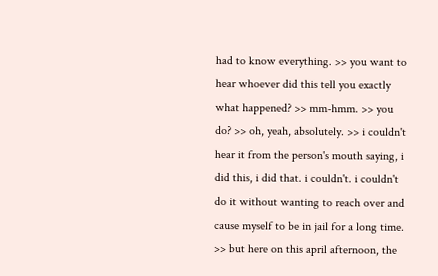had to know everything. >> you want to hear whoever did this tell you exactly what happened? >> mm-hmm. >> you do? >> oh, yeah, absolutely. >> i couldn't hear it from the person's mouth saying, i did this, i did that. i couldn't. i couldn't do it without wanting to reach over and cause myself to be in jail for a long time. >> but here on this april afternoon, the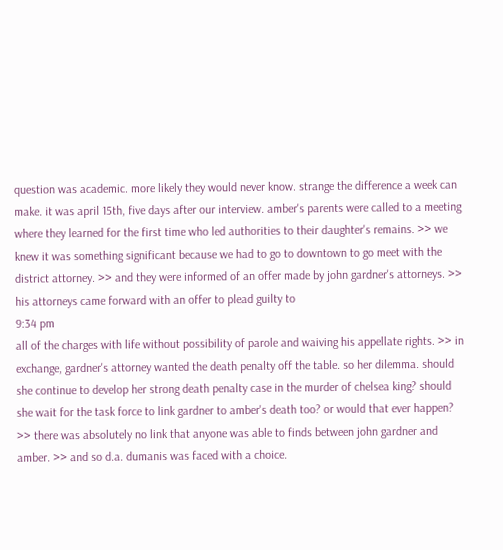question was academic. more likely they would never know. strange the difference a week can make. it was april 15th, five days after our interview. amber's parents were called to a meeting where they learned for the first time who led authorities to their daughter's remains. >> we knew it was something significant because we had to go to downtown to go meet with the district attorney. >> and they were informed of an offer made by john gardner's attorneys. >> his attorneys came forward with an offer to plead guilty to
9:34 pm
all of the charges with life without possibility of parole and waiving his appellate rights. >> in exchange, gardner's attorney wanted the death penalty off the table. so her dilemma. should she continue to develop her strong death penalty case in the murder of chelsea king? should she wait for the task force to link gardner to amber's death too? or would that ever happen? >> there was absolutely no link that anyone was able to finds between john gardner and amber. >> and so d.a. dumanis was faced with a choice.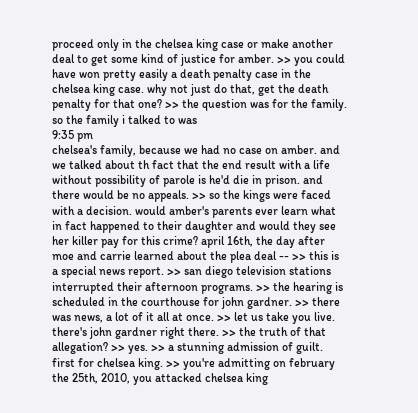proceed only in the chelsea king case or make another deal to get some kind of justice for amber. >> you could have won pretty easily a death penalty case in the chelsea king case. why not just do that, get the death penalty for that one? >> the question was for the family. so the family i talked to was
9:35 pm
chelsea's family, because we had no case on amber. and we talked about th fact that the end result with a life without possibility of parole is he'd die in prison. and there would be no appeals. >> so the kings were faced with a decision. would amber's parents ever learn what in fact happened to their daughter and would they see her killer pay for this crime? april 16th, the day after moe and carrie learned about the plea deal -- >> this is a special news report. >> san diego television stations interrupted their afternoon programs. >> the hearing is scheduled in the courthouse for john gardner. >> there was news, a lot of it all at once. >> let us take you live. there's john gardner right there. >> the truth of that allegation? >> yes. >> a stunning admission of guilt. first for chelsea king. >> you're admitting on february the 25th, 2010, you attacked chelsea king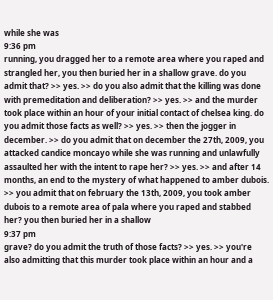while she was
9:36 pm
running, you dragged her to a remote area where you raped and strangled her, you then buried her in a shallow grave. do you admit that? >> yes. >> do you also admit that the killing was done with premeditation and deliberation? >> yes. >> and the murder took place within an hour of your initial contact of chelsea king. do you admit those facts as well? >> yes. >> then the jogger in december. >> do you admit that on december the 27th, 2009, you attacked candice moncayo while she was running and unlawfully assaulted her with the intent to rape her? >> yes. >> and after 14 months, an end to the mystery of what happened to amber dubois. >> you admit that on february the 13th, 2009, you took amber dubois to a remote area of pala where you raped and stabbed her? you then buried her in a shallow
9:37 pm
grave? do you admit the truth of those facts? >> yes. >> you're also admitting that this murder took place within an hour and a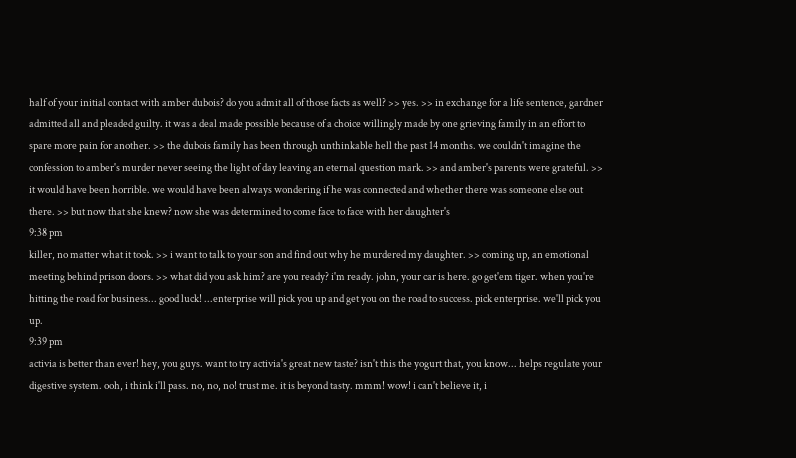half of your initial contact with amber dubois? do you admit all of those facts as well? >> yes. >> in exchange for a life sentence, gardner admitted all and pleaded guilty. it was a deal made possible because of a choice willingly made by one grieving family in an effort to spare more pain for another. >> the dubois family has been through unthinkable hell the past 14 months. we couldn't imagine the confession to amber's murder never seeing the light of day leaving an eternal question mark. >> and amber's parents were grateful. >> it would have been horrible. we would have been always wondering if he was connected and whether there was someone else out there. >> but now that she knew? now she was determined to come face to face with her daughter's
9:38 pm
killer, no matter what it took. >> i want to talk to your son and find out why he murdered my daughter. >> coming up, an emotional meeting behind prison doors. >> what did you ask him? are you ready? i'm ready. john, your car is here. go get'em tiger. when you're hitting the road for business... good luck! ...enterprise will pick you up and get you on the road to success. pick enterprise. we'll pick you up.
9:39 pm
activia is better than ever! hey, you guys. want to try activia's great new taste? isn't this the yogurt that, you know... helps regulate your digestive system. ooh, i think i'll pass. no, no, no! trust me. it is beyond tasty. mmm! wow! i can't believe it, i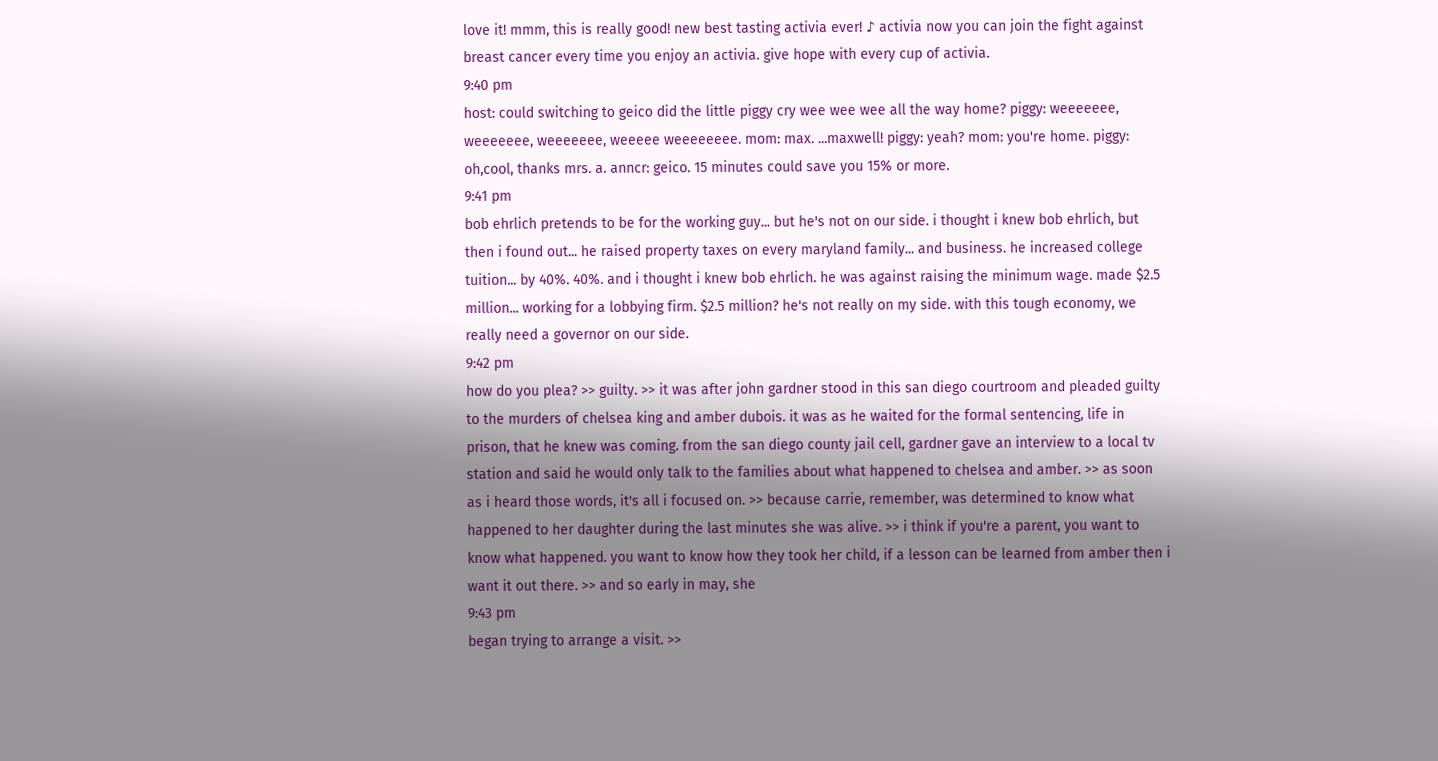love it! mmm, this is really good! new best tasting activia ever! ♪ activia now you can join the fight against breast cancer every time you enjoy an activia. give hope with every cup of activia.
9:40 pm
host: could switching to geico did the little piggy cry wee wee wee all the way home? piggy: weeeeeee, weeeeeee, weeeeeee, weeeee weeeeeeee. mom: max. ...maxwell! piggy: yeah? mom: you're home. piggy: oh,cool, thanks mrs. a. anncr: geico. 15 minutes could save you 15% or more.
9:41 pm
bob ehrlich pretends to be for the working guy... but he's not on our side. i thought i knew bob ehrlich, but then i found out... he raised property taxes on every maryland family... and business. he increased college tuition... by 40%. 40%. and i thought i knew bob ehrlich. he was against raising the minimum wage. made $2.5 million... working for a lobbying firm. $2.5 million? he's not really on my side. with this tough economy, we really need a governor on our side.
9:42 pm
how do you plea? >> guilty. >> it was after john gardner stood in this san diego courtroom and pleaded guilty to the murders of chelsea king and amber dubois. it was as he waited for the formal sentencing, life in prison, that he knew was coming. from the san diego county jail cell, gardner gave an interview to a local tv station and said he would only talk to the families about what happened to chelsea and amber. >> as soon as i heard those words, it's all i focused on. >> because carrie, remember, was determined to know what happened to her daughter during the last minutes she was alive. >> i think if you're a parent, you want to know what happened. you want to know how they took her child, if a lesson can be learned from amber then i want it out there. >> and so early in may, she
9:43 pm
began trying to arrange a visit. >>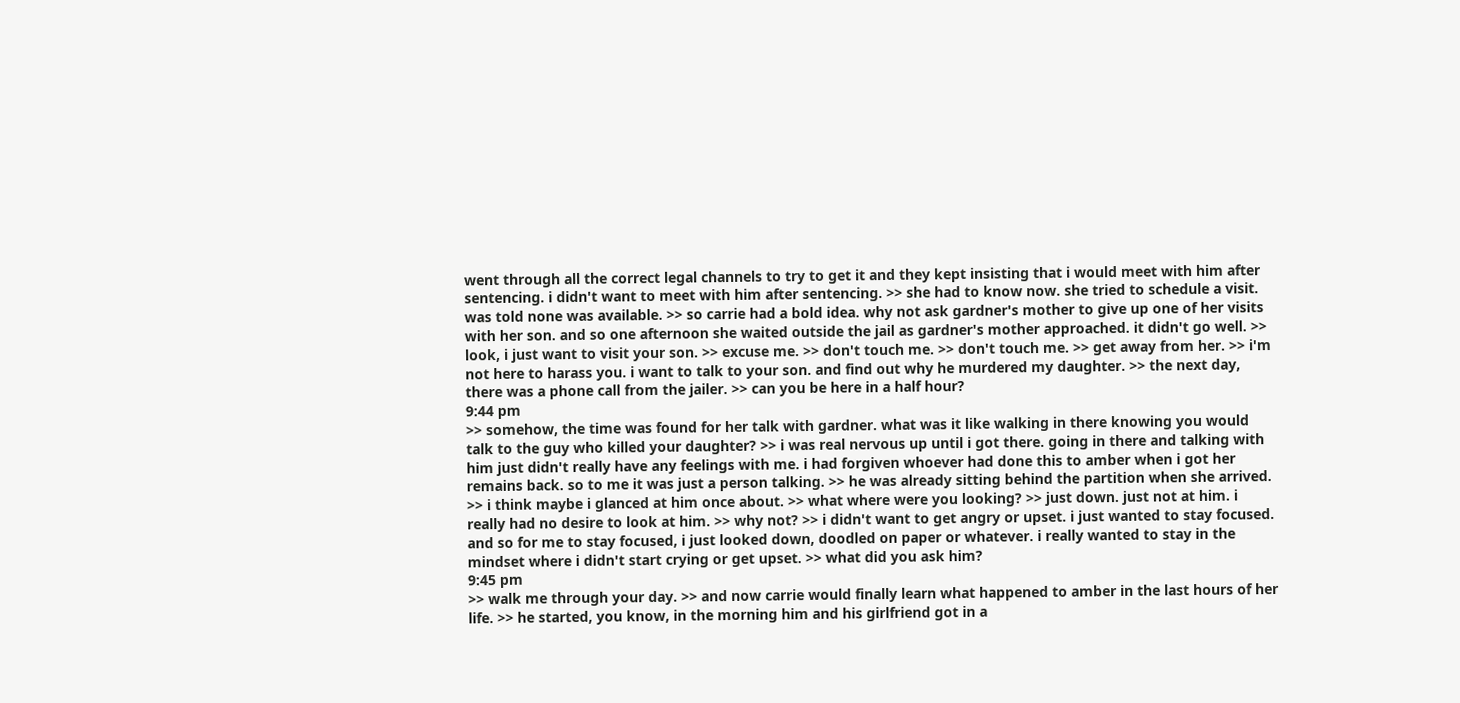went through all the correct legal channels to try to get it and they kept insisting that i would meet with him after sentencing. i didn't want to meet with him after sentencing. >> she had to know now. she tried to schedule a visit. was told none was available. >> so carrie had a bold idea. why not ask gardner's mother to give up one of her visits with her son. and so one afternoon she waited outside the jail as gardner's mother approached. it didn't go well. >> look, i just want to visit your son. >> excuse me. >> don't touch me. >> don't touch me. >> get away from her. >> i'm not here to harass you. i want to talk to your son. and find out why he murdered my daughter. >> the next day, there was a phone call from the jailer. >> can you be here in a half hour?
9:44 pm
>> somehow, the time was found for her talk with gardner. what was it like walking in there knowing you would talk to the guy who killed your daughter? >> i was real nervous up until i got there. going in there and talking with him just didn't really have any feelings with me. i had forgiven whoever had done this to amber when i got her remains back. so to me it was just a person talking. >> he was already sitting behind the partition when she arrived. >> i think maybe i glanced at him once about. >> what where were you looking? >> just down. just not at him. i really had no desire to look at him. >> why not? >> i didn't want to get angry or upset. i just wanted to stay focused. and so for me to stay focused, i just looked down, doodled on paper or whatever. i really wanted to stay in the mindset where i didn't start crying or get upset. >> what did you ask him?
9:45 pm
>> walk me through your day. >> and now carrie would finally learn what happened to amber in the last hours of her life. >> he started, you know, in the morning him and his girlfriend got in a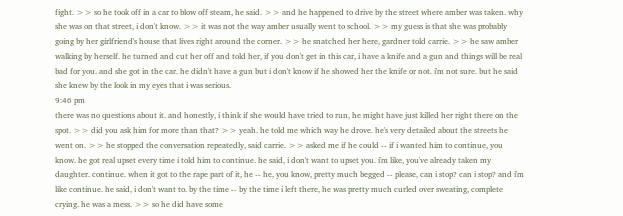fight. >> so he took off in a car to blow off steam, he said. >> and he happened to drive by the street where amber was taken. why she was on that street, i don't know. >> it was not the way amber usually went to school. >> my guess is that she was probably going by her girlfriend's house that lives right around the corner. >> he snatched her here, gardner told carrie. >> he saw amber walking by herself. he turned and cut her off and told her, if you don't get in this car, i have a knife and a gun and things will be real bad for you. and she got in the car. he didn't have a gun but i don't know if he showed her the knife or not. i'm not sure. but he said she knew by the look in my eyes that i was serious.
9:46 pm
there was no questions about it. and honestly, i think if she would have tried to run, he might have just killed her right there on the spot. >> did you ask him for more than that? >> yeah. he told me which way he drove. he's very detailed about the streets he went on. >> he stopped the conversation repeatedly, said carrie. >> asked me if he could -- if i wanted him to continue, you know. he got real upset every time i told him to continue. he said, i don't want to upset you. i'm like, you've already taken my daughter. continue. when it got to the rape part of it, he -- he, you know, pretty much begged -- please, can i stop? can i stop? and i'm like continue. he said, i don't want to. by the time -- by the time i left there, he was pretty much curled over sweating, complete crying. he was a mess. >> so he did have some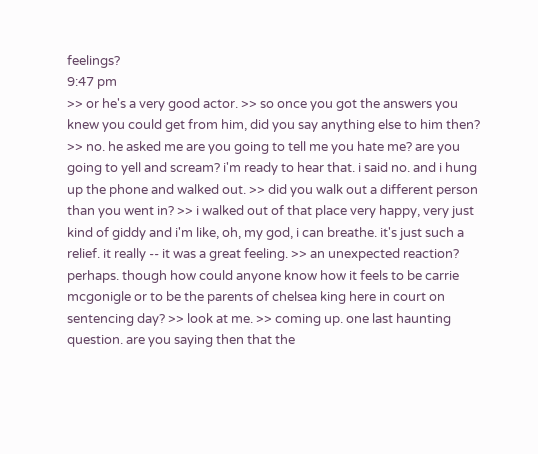feelings?
9:47 pm
>> or he's a very good actor. >> so once you got the answers you knew you could get from him, did you say anything else to him then? >> no. he asked me are you going to tell me you hate me? are you going to yell and scream? i'm ready to hear that. i said no. and i hung up the phone and walked out. >> did you walk out a different person than you went in? >> i walked out of that place very happy, very just kind of giddy and i'm like, oh, my god, i can breathe. it's just such a relief. it really -- it was a great feeling. >> an unexpected reaction? perhaps. though how could anyone know how it feels to be carrie mcgonigle or to be the parents of chelsea king here in court on sentencing day? >> look at me. >> coming up. one last haunting question. are you saying then that the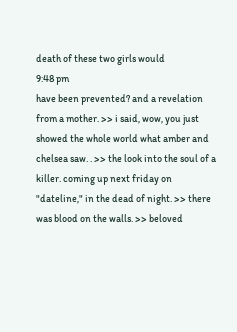death of these two girls would
9:48 pm
have been prevented? and a revelation from a mother. >> i said, wow, you just showed the whole world what amber and chelsea saw. . >> the look into the soul of a killer. coming up next friday on "dateline," in the dead of night. >> there was blood on the walls. >> beloved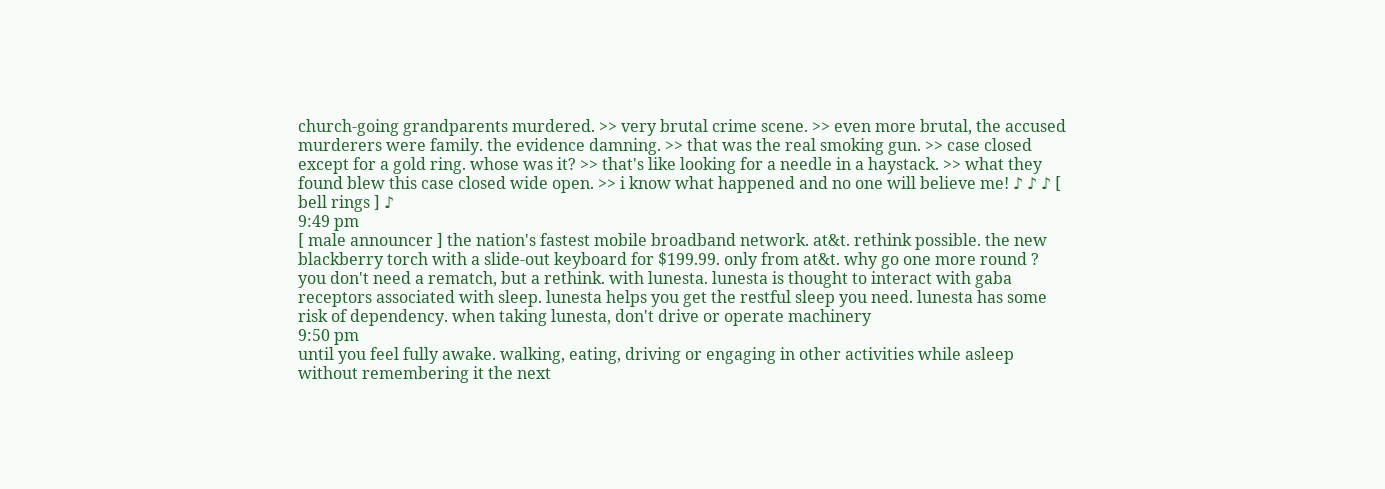church-going grandparents murdered. >> very brutal crime scene. >> even more brutal, the accused murderers were family. the evidence damning. >> that was the real smoking gun. >> case closed except for a gold ring. whose was it? >> that's like looking for a needle in a haystack. >> what they found blew this case closed wide open. >> i know what happened and no one will believe me! ♪ ♪ ♪ [ bell rings ] ♪
9:49 pm
[ male announcer ] the nation's fastest mobile broadband network. at&t. rethink possible. the new blackberry torch with a slide-out keyboard for $199.99. only from at&t. why go one more round ? you don't need a rematch, but a rethink. with lunesta. lunesta is thought to interact with gaba receptors associated with sleep. lunesta helps you get the restful sleep you need. lunesta has some risk of dependency. when taking lunesta, don't drive or operate machinery
9:50 pm
until you feel fully awake. walking, eating, driving or engaging in other activities while asleep without remembering it the next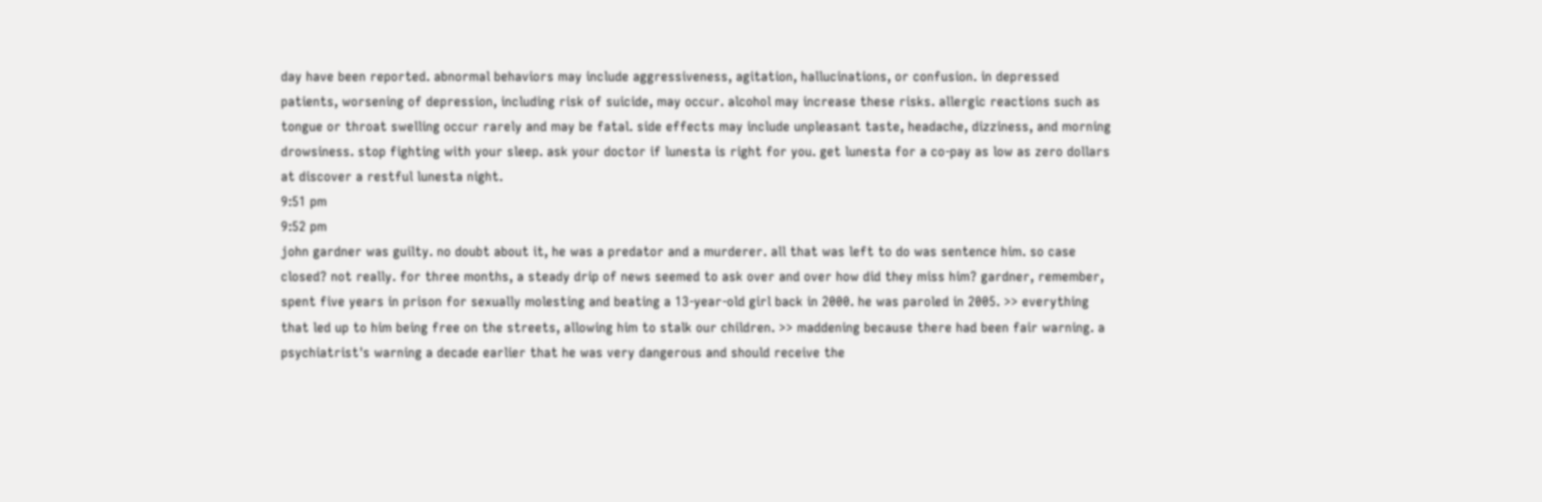day have been reported. abnormal behaviors may include aggressiveness, agitation, hallucinations, or confusion. in depressed patients, worsening of depression, including risk of suicide, may occur. alcohol may increase these risks. allergic reactions such as tongue or throat swelling occur rarely and may be fatal. side effects may include unpleasant taste, headache, dizziness, and morning drowsiness. stop fighting with your sleep. ask your doctor if lunesta is right for you. get lunesta for a co-pay as low as zero dollars at discover a restful lunesta night.
9:51 pm
9:52 pm
john gardner was guilty. no doubt about it, he was a predator and a murderer. all that was left to do was sentence him. so case closed? not really. for three months, a steady drip of news seemed to ask over and over how did they miss him? gardner, remember, spent five years in prison for sexually molesting and beating a 13-year-old girl back in 2000. he was paroled in 2005. >> everything that led up to him being free on the streets, allowing him to stalk our children. >> maddening because there had been fair warning. a psychiatrist's warning a decade earlier that he was very dangerous and should receive the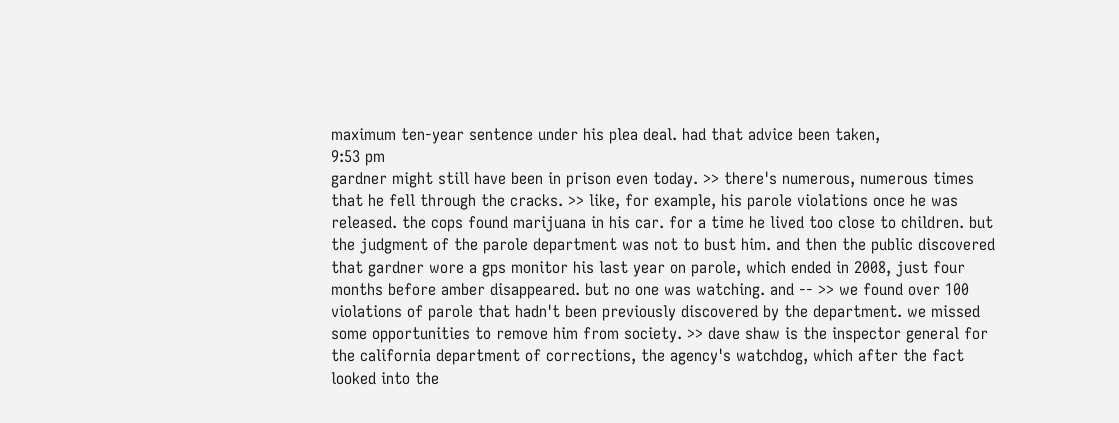maximum ten-year sentence under his plea deal. had that advice been taken,
9:53 pm
gardner might still have been in prison even today. >> there's numerous, numerous times that he fell through the cracks. >> like, for example, his parole violations once he was released. the cops found marijuana in his car. for a time he lived too close to children. but the judgment of the parole department was not to bust him. and then the public discovered that gardner wore a gps monitor his last year on parole, which ended in 2008, just four months before amber disappeared. but no one was watching. and -- >> we found over 100 violations of parole that hadn't been previously discovered by the department. we missed some opportunities to remove him from society. >> dave shaw is the inspector general for the california department of corrections, the agency's watchdog, which after the fact looked into the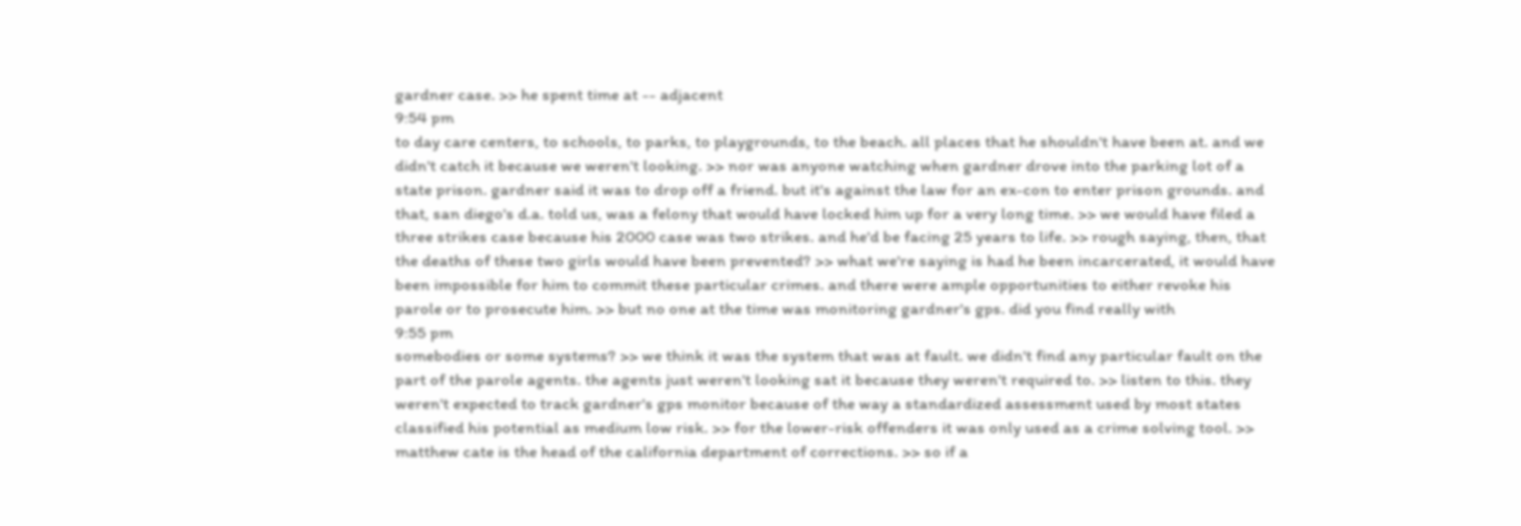gardner case. >> he spent time at -- adjacent
9:54 pm
to day care centers, to schools, to parks, to playgrounds, to the beach. all places that he shouldn't have been at. and we didn't catch it because we weren't looking. >> nor was anyone watching when gardner drove into the parking lot of a state prison. gardner said it was to drop off a friend. but it's against the law for an ex-con to enter prison grounds. and that, san diego's d.a. told us, was a felony that would have locked him up for a very long time. >> we would have filed a three strikes case because his 2000 case was two strikes. and he'd be facing 25 years to life. >> rough saying, then, that the deaths of these two girls would have been prevented? >> what we're saying is had he been incarcerated, it would have been impossible for him to commit these particular crimes. and there were ample opportunities to either revoke his parole or to prosecute him. >> but no one at the time was monitoring gardner's gps. did you find really with
9:55 pm
somebodies or some systems? >> we think it was the system that was at fault. we didn't find any particular fault on the part of the parole agents. the agents just weren't looking sat it because they weren't required to. >> listen to this. they weren't expected to track gardner's gps monitor because of the way a standardized assessment used by most states classified his potential as medium low risk. >> for the lower-risk offenders it was only used as a crime solving tool. >> matthew cate is the head of the california department of corrections. >> so if a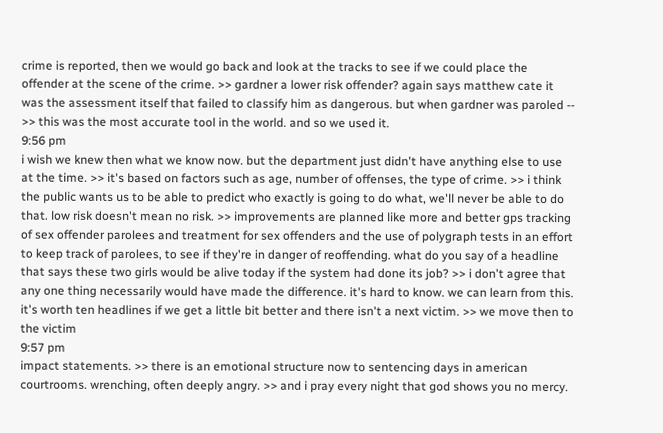crime is reported, then we would go back and look at the tracks to see if we could place the offender at the scene of the crime. >> gardner a lower risk offender? again says matthew cate it was the assessment itself that failed to classify him as dangerous. but when gardner was paroled -- >> this was the most accurate tool in the world. and so we used it.
9:56 pm
i wish we knew then what we know now. but the department just didn't have anything else to use at the time. >> it's based on factors such as age, number of offenses, the type of crime. >> i think the public wants us to be able to predict who exactly is going to do what, we'll never be able to do that. low risk doesn't mean no risk. >> improvements are planned like more and better gps tracking of sex offender parolees and treatment for sex offenders and the use of polygraph tests in an effort to keep track of parolees, to see if they're in danger of reoffending. what do you say of a headline that says these two girls would be alive today if the system had done its job? >> i don't agree that any one thing necessarily would have made the difference. it's hard to know. we can learn from this. it's worth ten headlines if we get a little bit better and there isn't a next victim. >> we move then to the victim
9:57 pm
impact statements. >> there is an emotional structure now to sentencing days in american courtrooms. wrenching, often deeply angry. >> and i pray every night that god shows you no mercy.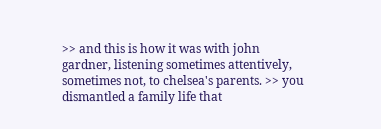>> and this is how it was with john gardner, listening sometimes attentively, sometimes not, to chelsea's parents. >> you dismantled a family life that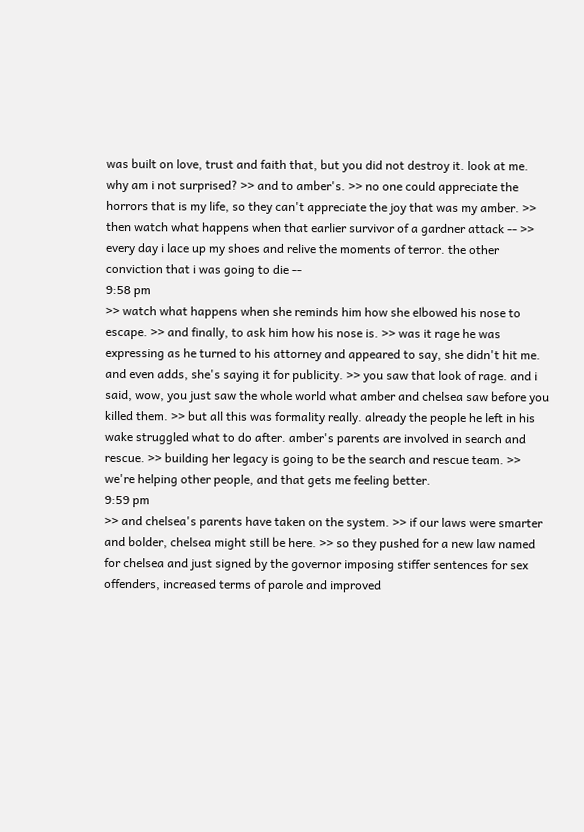was built on love, trust and faith that, but you did not destroy it. look at me. why am i not surprised? >> and to amber's. >> no one could appreciate the horrors that is my life, so they can't appreciate the joy that was my amber. >> then watch what happens when that earlier survivor of a gardner attack -- >> every day i lace up my shoes and relive the moments of terror. the other conviction that i was going to die --
9:58 pm
>> watch what happens when she reminds him how she elbowed his nose to escape. >> and finally, to ask him how his nose is. >> was it rage he was expressing as he turned to his attorney and appeared to say, she didn't hit me. and even adds, she's saying it for publicity. >> you saw that look of rage. and i said, wow, you just saw the whole world what amber and chelsea saw before you killed them. >> but all this was formality really. already the people he left in his wake struggled what to do after. amber's parents are involved in search and rescue. >> building her legacy is going to be the search and rescue team. >> we're helping other people, and that gets me feeling better.
9:59 pm
>> and chelsea's parents have taken on the system. >> if our laws were smarter and bolder, chelsea might still be here. >> so they pushed for a new law named for chelsea and just signed by the governor imposing stiffer sentences for sex offenders, increased terms of parole and improved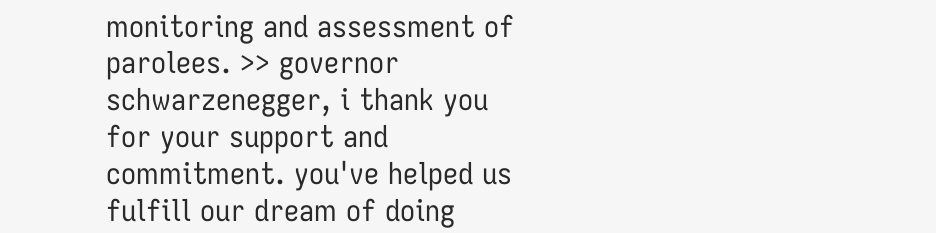monitoring and assessment of parolees. >> governor schwarzenegger, i thank you for your support and commitment. you've helped us fulfill our dream of doing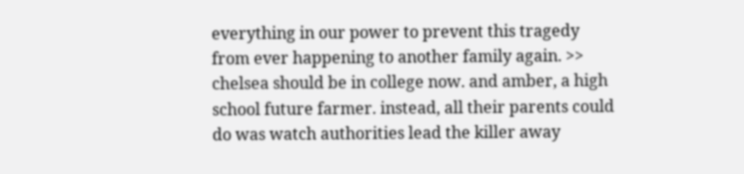everything in our power to prevent this tragedy from ever happening to another family again. >> chelsea should be in college now. and amber, a high school future farmer. instead, all their parents could do was watch authorities lead the killer away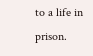to a life in prison.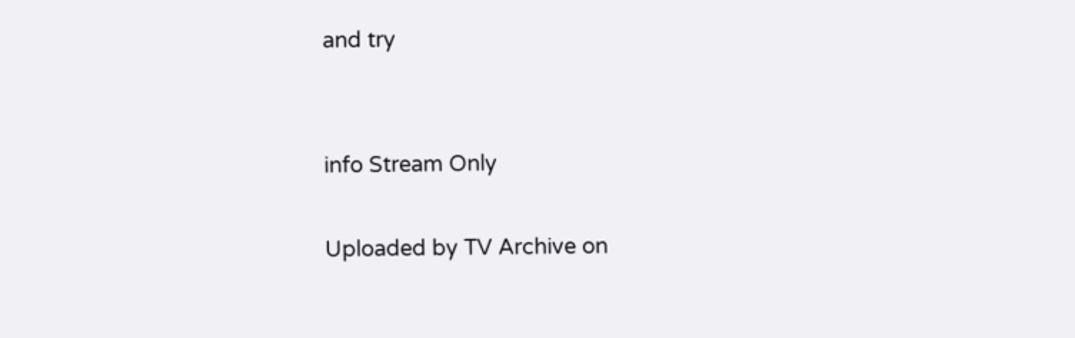and try


info Stream Only

Uploaded by TV Archive on